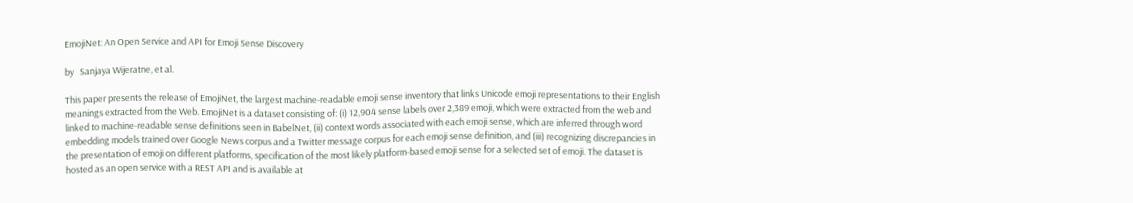EmojiNet: An Open Service and API for Emoji Sense Discovery

by   Sanjaya Wijeratne, et al.

This paper presents the release of EmojiNet, the largest machine-readable emoji sense inventory that links Unicode emoji representations to their English meanings extracted from the Web. EmojiNet is a dataset consisting of: (i) 12,904 sense labels over 2,389 emoji, which were extracted from the web and linked to machine-readable sense definitions seen in BabelNet, (ii) context words associated with each emoji sense, which are inferred through word embedding models trained over Google News corpus and a Twitter message corpus for each emoji sense definition, and (iii) recognizing discrepancies in the presentation of emoji on different platforms, specification of the most likely platform-based emoji sense for a selected set of emoji. The dataset is hosted as an open service with a REST API and is available at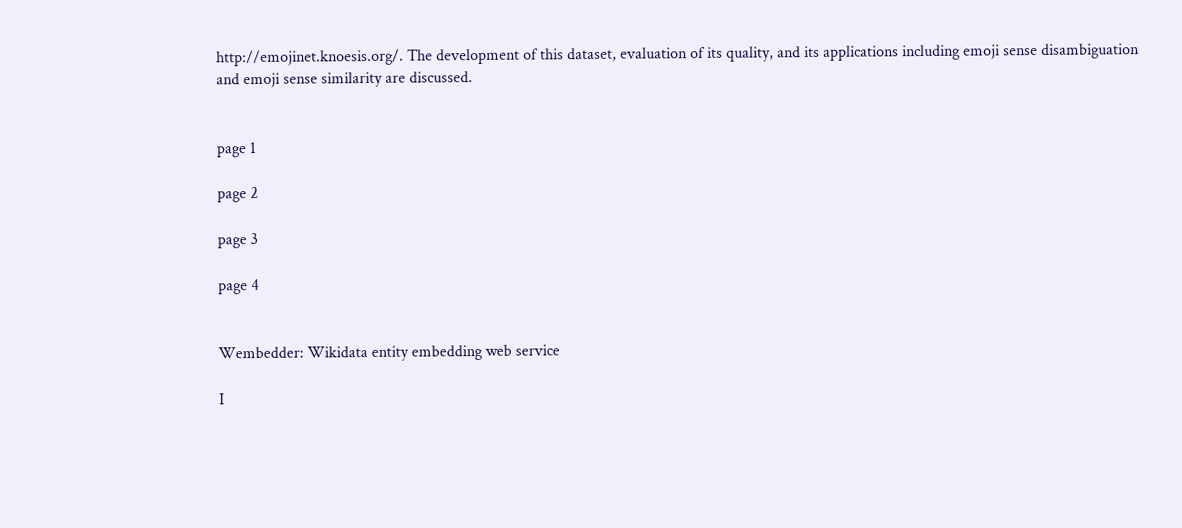http://emojinet.knoesis.org/. The development of this dataset, evaluation of its quality, and its applications including emoji sense disambiguation and emoji sense similarity are discussed.


page 1

page 2

page 3

page 4


Wembedder: Wikidata entity embedding web service

I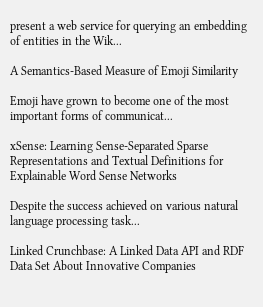present a web service for querying an embedding of entities in the Wik...

A Semantics-Based Measure of Emoji Similarity

Emoji have grown to become one of the most important forms of communicat...

xSense: Learning Sense-Separated Sparse Representations and Textual Definitions for Explainable Word Sense Networks

Despite the success achieved on various natural language processing task...

Linked Crunchbase: A Linked Data API and RDF Data Set About Innovative Companies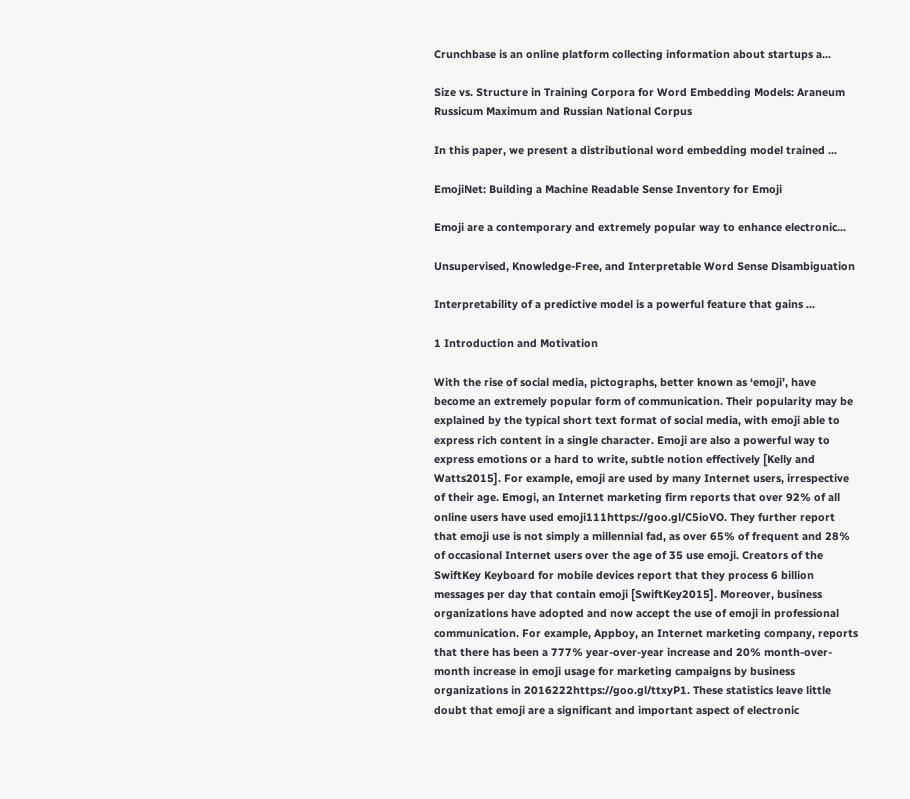Crunchbase is an online platform collecting information about startups a...

Size vs. Structure in Training Corpora for Word Embedding Models: Araneum Russicum Maximum and Russian National Corpus

In this paper, we present a distributional word embedding model trained ...

EmojiNet: Building a Machine Readable Sense Inventory for Emoji

Emoji are a contemporary and extremely popular way to enhance electronic...

Unsupervised, Knowledge-Free, and Interpretable Word Sense Disambiguation

Interpretability of a predictive model is a powerful feature that gains ...

1 Introduction and Motivation

With the rise of social media, pictographs, better known as ‘emoji’, have become an extremely popular form of communication. Their popularity may be explained by the typical short text format of social media, with emoji able to express rich content in a single character. Emoji are also a powerful way to express emotions or a hard to write, subtle notion effectively [Kelly and Watts2015]. For example, emoji are used by many Internet users, irrespective of their age. Emogi, an Internet marketing firm reports that over 92% of all online users have used emoji111https://goo.gl/C5ioVO. They further report that emoji use is not simply a millennial fad, as over 65% of frequent and 28% of occasional Internet users over the age of 35 use emoji. Creators of the SwiftKey Keyboard for mobile devices report that they process 6 billion messages per day that contain emoji [SwiftKey2015]. Moreover, business organizations have adopted and now accept the use of emoji in professional communication. For example, Appboy, an Internet marketing company, reports that there has been a 777% year-over-year increase and 20% month-over-month increase in emoji usage for marketing campaigns by business organizations in 2016222https://goo.gl/ttxyP1. These statistics leave little doubt that emoji are a significant and important aspect of electronic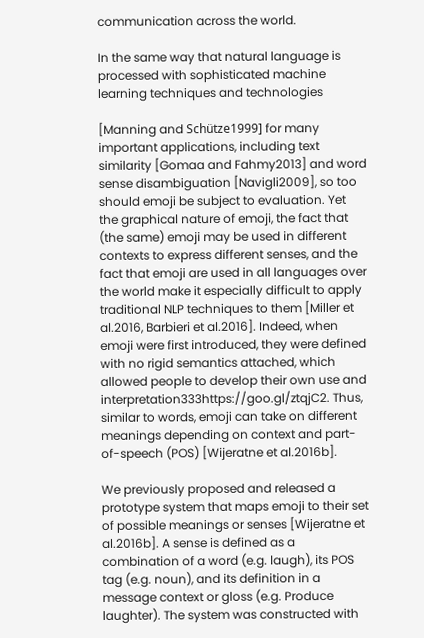communication across the world.

In the same way that natural language is processed with sophisticated machine learning techniques and technologies

[Manning and Schütze1999] for many important applications, including text similarity [Gomaa and Fahmy2013] and word sense disambiguation [Navigli2009], so too should emoji be subject to evaluation. Yet the graphical nature of emoji, the fact that (the same) emoji may be used in different contexts to express different senses, and the fact that emoji are used in all languages over the world make it especially difficult to apply traditional NLP techniques to them [Miller et al.2016, Barbieri et al.2016]. Indeed, when emoji were first introduced, they were defined with no rigid semantics attached, which allowed people to develop their own use and interpretation333https://goo.gl/ztqjC2. Thus, similar to words, emoji can take on different meanings depending on context and part-of-speech (POS) [Wijeratne et al.2016b].

We previously proposed and released a prototype system that maps emoji to their set of possible meanings or senses [Wijeratne et al.2016b]. A sense is defined as a combination of a word (e.g. laugh), its POS tag (e.g. noun), and its definition in a message context or gloss (e.g. Produce laughter). The system was constructed with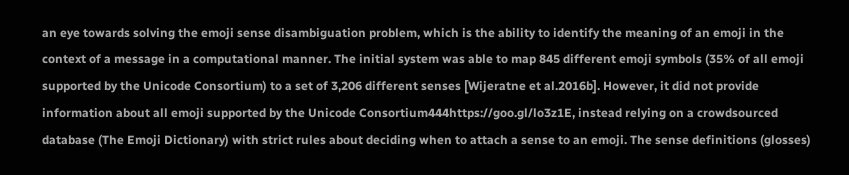an eye towards solving the emoji sense disambiguation problem, which is the ability to identify the meaning of an emoji in the context of a message in a computational manner. The initial system was able to map 845 different emoji symbols (35% of all emoji supported by the Unicode Consortium) to a set of 3,206 different senses [Wijeratne et al.2016b]. However, it did not provide information about all emoji supported by the Unicode Consortium444https://goo.gl/lo3z1E, instead relying on a crowdsourced database (The Emoji Dictionary) with strict rules about deciding when to attach a sense to an emoji. The sense definitions (glosses)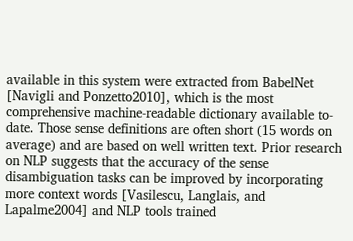available in this system were extracted from BabelNet [Navigli and Ponzetto2010], which is the most comprehensive machine-readable dictionary available to-date. Those sense definitions are often short (15 words on average) and are based on well written text. Prior research on NLP suggests that the accuracy of the sense disambiguation tasks can be improved by incorporating more context words [Vasilescu, Langlais, and Lapalme2004] and NLP tools trained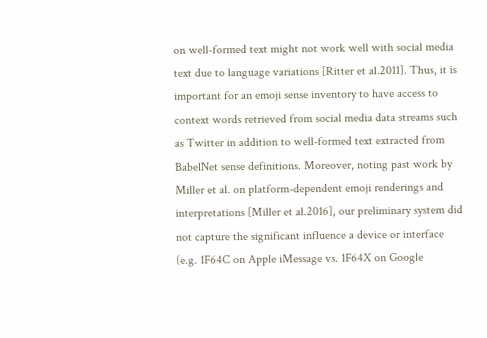on well-formed text might not work well with social media text due to language variations [Ritter et al.2011]. Thus, it is important for an emoji sense inventory to have access to context words retrieved from social media data streams such as Twitter in addition to well-formed text extracted from BabelNet sense definitions. Moreover, noting past work by Miller et al. on platform-dependent emoji renderings and interpretations [Miller et al.2016], our preliminary system did not capture the significant influence a device or interface (e.g. 1F64C on Apple iMessage vs. 1F64X on Google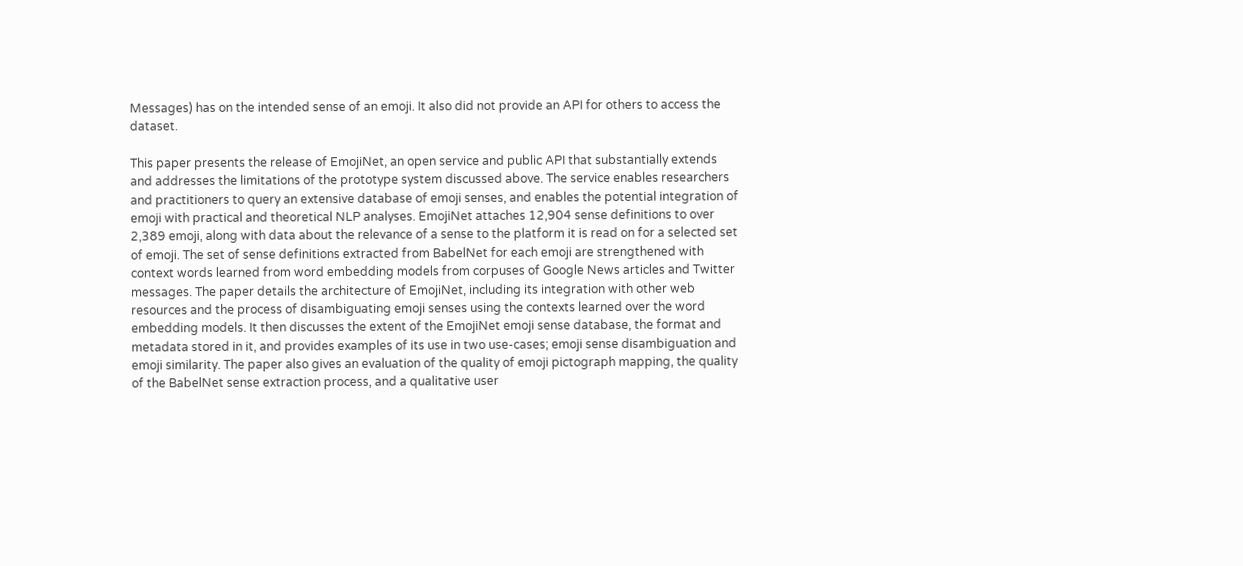Messages) has on the intended sense of an emoji. It also did not provide an API for others to access the dataset.

This paper presents the release of EmojiNet, an open service and public API that substantially extends and addresses the limitations of the prototype system discussed above. The service enables researchers and practitioners to query an extensive database of emoji senses, and enables the potential integration of emoji with practical and theoretical NLP analyses. EmojiNet attaches 12,904 sense definitions to over 2,389 emoji, along with data about the relevance of a sense to the platform it is read on for a selected set of emoji. The set of sense definitions extracted from BabelNet for each emoji are strengthened with context words learned from word embedding models from corpuses of Google News articles and Twitter messages. The paper details the architecture of EmojiNet, including its integration with other web resources and the process of disambiguating emoji senses using the contexts learned over the word embedding models. It then discusses the extent of the EmojiNet emoji sense database, the format and metadata stored in it, and provides examples of its use in two use-cases; emoji sense disambiguation and emoji similarity. The paper also gives an evaluation of the quality of emoji pictograph mapping, the quality of the BabelNet sense extraction process, and a qualitative user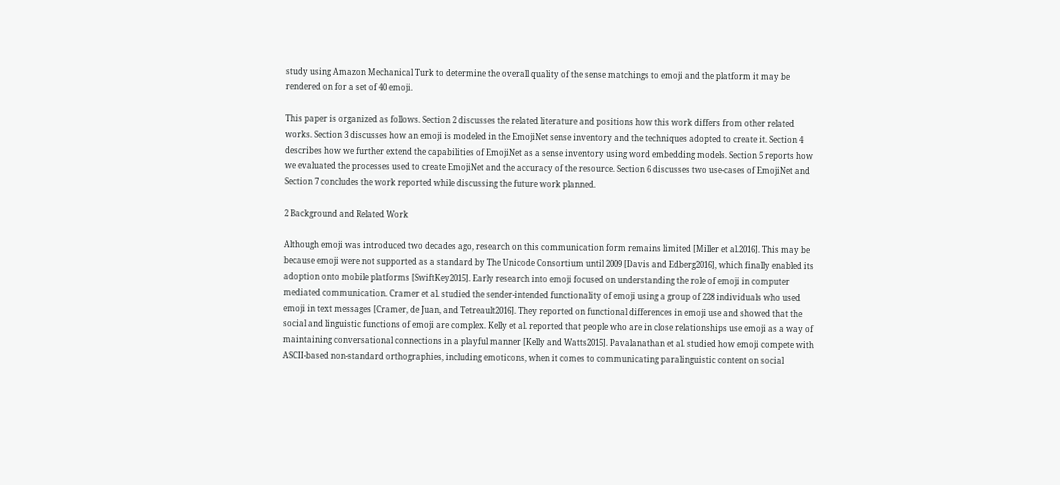study using Amazon Mechanical Turk to determine the overall quality of the sense matchings to emoji and the platform it may be rendered on for a set of 40 emoji.

This paper is organized as follows. Section 2 discusses the related literature and positions how this work differs from other related works. Section 3 discusses how an emoji is modeled in the EmojiNet sense inventory and the techniques adopted to create it. Section 4 describes how we further extend the capabilities of EmojiNet as a sense inventory using word embedding models. Section 5 reports how we evaluated the processes used to create EmojiNet and the accuracy of the resource. Section 6 discusses two use-cases of EmojiNet and Section 7 concludes the work reported while discussing the future work planned.

2 Background and Related Work

Although emoji was introduced two decades ago, research on this communication form remains limited [Miller et al.2016]. This may be because emoji were not supported as a standard by The Unicode Consortium until 2009 [Davis and Edberg2016], which finally enabled its adoption onto mobile platforms [SwiftKey2015]. Early research into emoji focused on understanding the role of emoji in computer mediated communication. Cramer et al. studied the sender-intended functionality of emoji using a group of 228 individuals who used emoji in text messages [Cramer, de Juan, and Tetreault2016]. They reported on functional differences in emoji use and showed that the social and linguistic functions of emoji are complex. Kelly et al. reported that people who are in close relationships use emoji as a way of maintaining conversational connections in a playful manner [Kelly and Watts2015]. Pavalanathan et al. studied how emoji compete with ASCII-based non-standard orthographies, including emoticons, when it comes to communicating paralinguistic content on social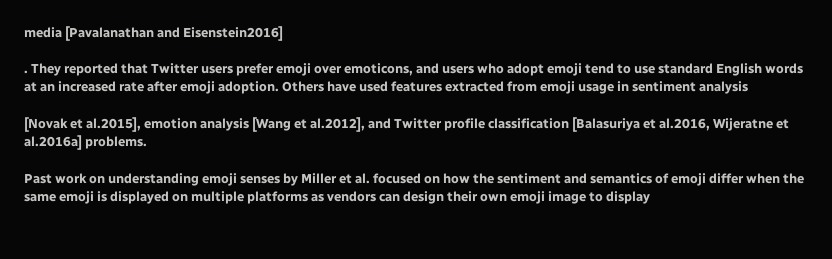media [Pavalanathan and Eisenstein2016]

. They reported that Twitter users prefer emoji over emoticons, and users who adopt emoji tend to use standard English words at an increased rate after emoji adoption. Others have used features extracted from emoji usage in sentiment analysis

[Novak et al.2015], emotion analysis [Wang et al.2012], and Twitter profile classification [Balasuriya et al.2016, Wijeratne et al.2016a] problems.

Past work on understanding emoji senses by Miller et al. focused on how the sentiment and semantics of emoji differ when the same emoji is displayed on multiple platforms as vendors can design their own emoji image to display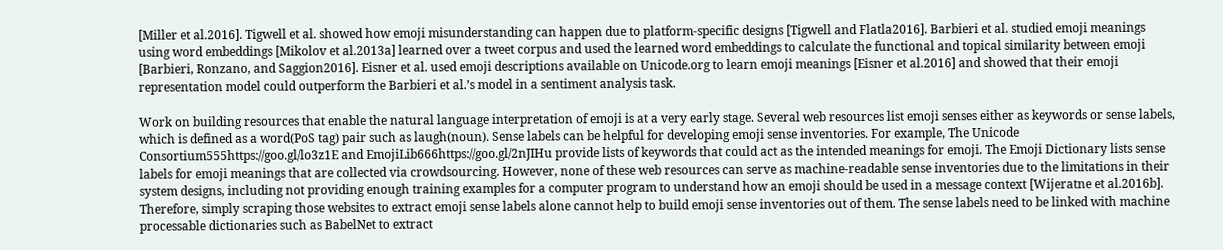[Miller et al.2016]. Tigwell et al. showed how emoji misunderstanding can happen due to platform-specific designs [Tigwell and Flatla2016]. Barbieri et al. studied emoji meanings using word embeddings [Mikolov et al.2013a] learned over a tweet corpus and used the learned word embeddings to calculate the functional and topical similarity between emoji [Barbieri, Ronzano, and Saggion2016]. Eisner et al. used emoji descriptions available on Unicode.org to learn emoji meanings [Eisner et al.2016] and showed that their emoji representation model could outperform the Barbieri et al.’s model in a sentiment analysis task.

Work on building resources that enable the natural language interpretation of emoji is at a very early stage. Several web resources list emoji senses either as keywords or sense labels, which is defined as a word(PoS tag) pair such as laugh(noun). Sense labels can be helpful for developing emoji sense inventories. For example, The Unicode Consortium555https://goo.gl/lo3z1E and EmojiLib666https://goo.gl/2nJIHu provide lists of keywords that could act as the intended meanings for emoji. The Emoji Dictionary lists sense labels for emoji meanings that are collected via crowdsourcing. However, none of these web resources can serve as machine-readable sense inventories due to the limitations in their system designs, including not providing enough training examples for a computer program to understand how an emoji should be used in a message context [Wijeratne et al.2016b]. Therefore, simply scraping those websites to extract emoji sense labels alone cannot help to build emoji sense inventories out of them. The sense labels need to be linked with machine processable dictionaries such as BabelNet to extract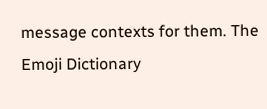message contexts for them. The Emoji Dictionary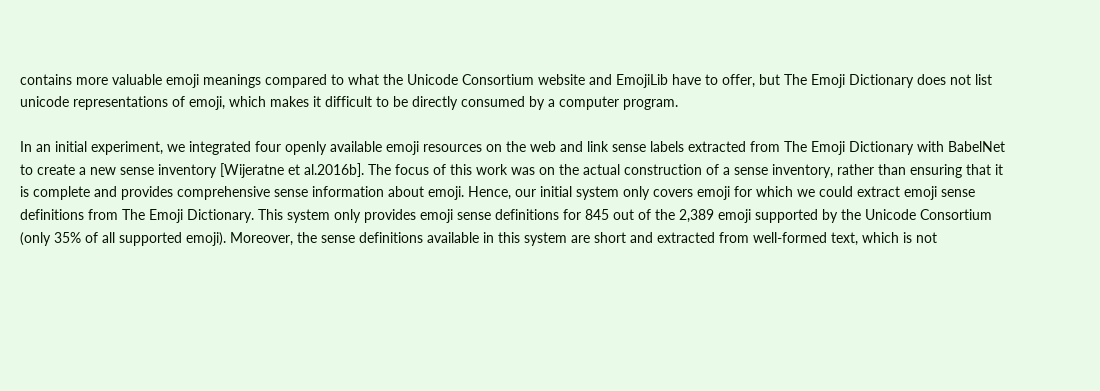contains more valuable emoji meanings compared to what the Unicode Consortium website and EmojiLib have to offer, but The Emoji Dictionary does not list unicode representations of emoji, which makes it difficult to be directly consumed by a computer program.

In an initial experiment, we integrated four openly available emoji resources on the web and link sense labels extracted from The Emoji Dictionary with BabelNet to create a new sense inventory [Wijeratne et al.2016b]. The focus of this work was on the actual construction of a sense inventory, rather than ensuring that it is complete and provides comprehensive sense information about emoji. Hence, our initial system only covers emoji for which we could extract emoji sense definitions from The Emoji Dictionary. This system only provides emoji sense definitions for 845 out of the 2,389 emoji supported by the Unicode Consortium (only 35% of all supported emoji). Moreover, the sense definitions available in this system are short and extracted from well-formed text, which is not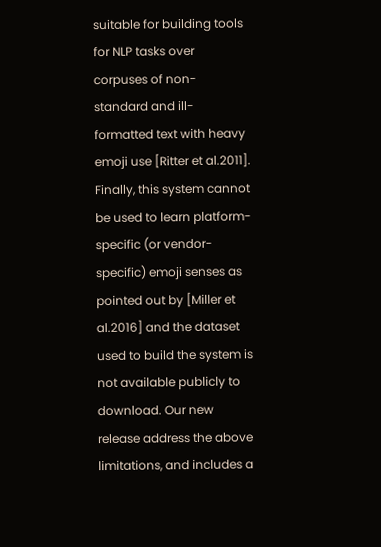suitable for building tools for NLP tasks over corpuses of non-standard and ill-formatted text with heavy emoji use [Ritter et al.2011]. Finally, this system cannot be used to learn platform-specific (or vendor-specific) emoji senses as pointed out by [Miller et al.2016] and the dataset used to build the system is not available publicly to download. Our new release address the above limitations, and includes a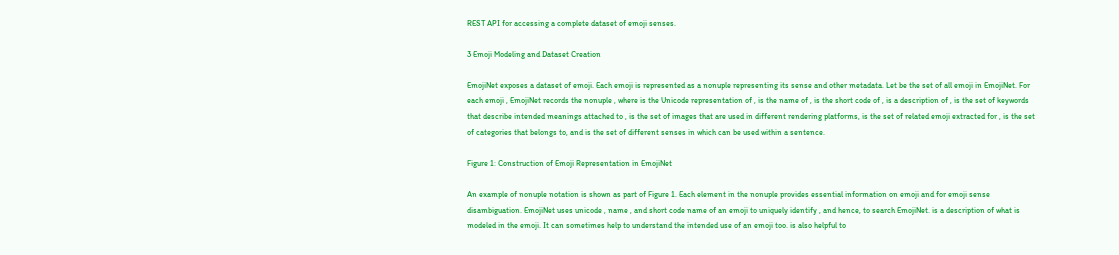REST API for accessing a complete dataset of emoji senses.

3 Emoji Modeling and Dataset Creation

EmojiNet exposes a dataset of emoji. Each emoji is represented as a nonuple representing its sense and other metadata. Let be the set of all emoji in EmojiNet. For each emoji , EmojiNet records the nonuple , where is the Unicode representation of , is the name of , is the short code of , is a description of , is the set of keywords that describe intended meanings attached to , is the set of images that are used in different rendering platforms, is the set of related emoji extracted for , is the set of categories that belongs to, and is the set of different senses in which can be used within a sentence.

Figure 1: Construction of Emoji Representation in EmojiNet

An example of nonuple notation is shown as part of Figure 1. Each element in the nonuple provides essential information on emoji and for emoji sense disambiguation. EmojiNet uses unicode , name , and short code name of an emoji to uniquely identify , and hence, to search EmojiNet. is a description of what is modeled in the emoji. It can sometimes help to understand the intended use of an emoji too. is also helpful to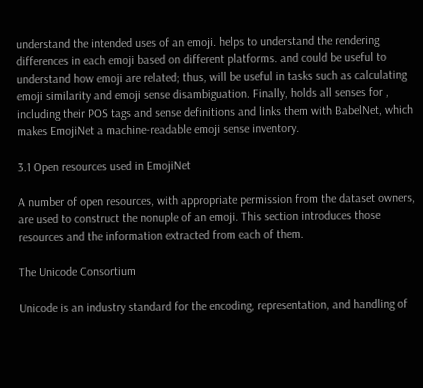understand the intended uses of an emoji. helps to understand the rendering differences in each emoji based on different platforms. and could be useful to understand how emoji are related; thus, will be useful in tasks such as calculating emoji similarity and emoji sense disambiguation. Finally, holds all senses for , including their POS tags and sense definitions and links them with BabelNet, which makes EmojiNet a machine-readable emoji sense inventory.

3.1 Open resources used in EmojiNet

A number of open resources, with appropriate permission from the dataset owners, are used to construct the nonuple of an emoji. This section introduces those resources and the information extracted from each of them.

The Unicode Consortium

Unicode is an industry standard for the encoding, representation, and handling of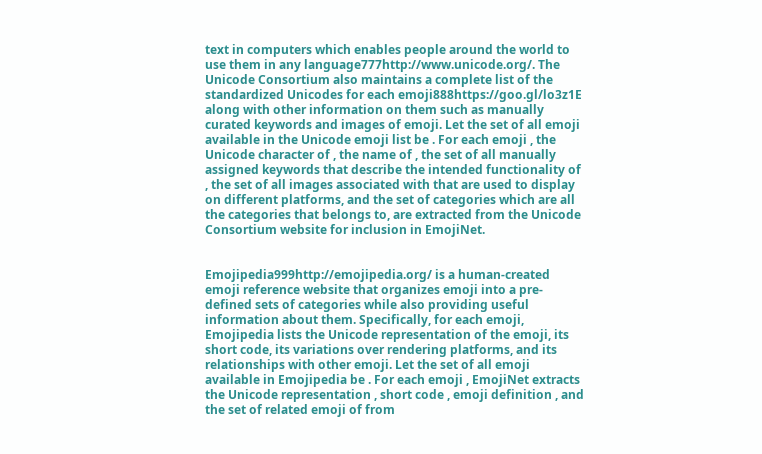text in computers which enables people around the world to use them in any language777http://www.unicode.org/. The Unicode Consortium also maintains a complete list of the standardized Unicodes for each emoji888https://goo.gl/lo3z1E along with other information on them such as manually curated keywords and images of emoji. Let the set of all emoji available in the Unicode emoji list be . For each emoji , the Unicode character of , the name of , the set of all manually assigned keywords that describe the intended functionality of , the set of all images associated with that are used to display on different platforms, and the set of categories which are all the categories that belongs to, are extracted from the Unicode Consortium website for inclusion in EmojiNet.


Emojipedia999http://emojipedia.org/ is a human-created emoji reference website that organizes emoji into a pre-defined sets of categories while also providing useful information about them. Specifically, for each emoji, Emojipedia lists the Unicode representation of the emoji, its short code, its variations over rendering platforms, and its relationships with other emoji. Let the set of all emoji available in Emojipedia be . For each emoji , EmojiNet extracts the Unicode representation , short code , emoji definition , and the set of related emoji of from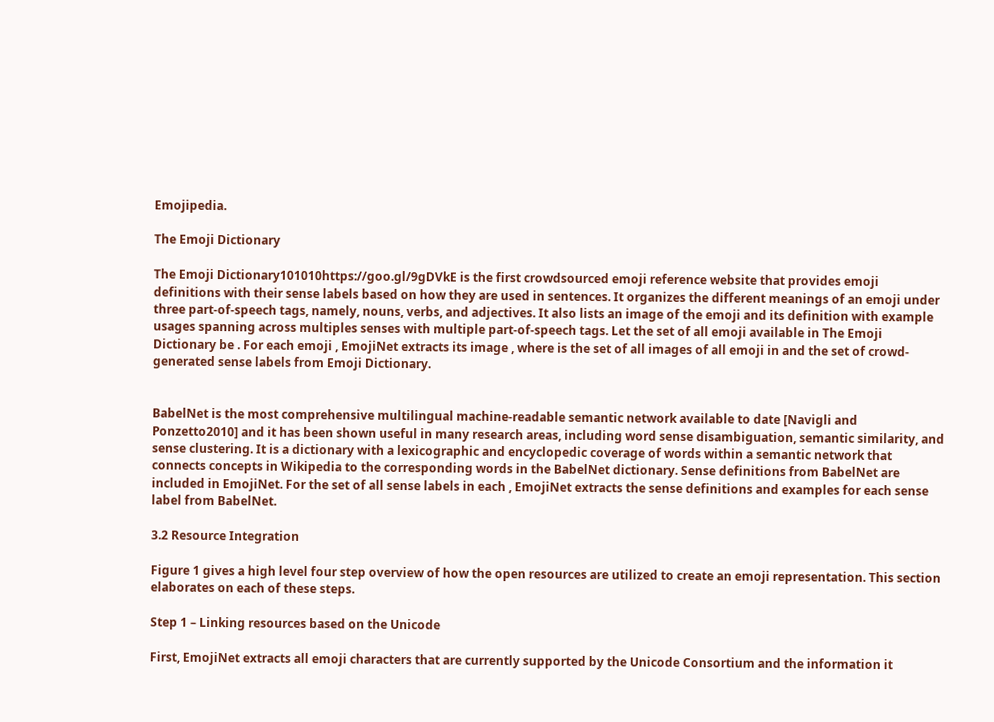Emojipedia.

The Emoji Dictionary

The Emoji Dictionary101010https://goo.gl/9gDVkE is the first crowdsourced emoji reference website that provides emoji definitions with their sense labels based on how they are used in sentences. It organizes the different meanings of an emoji under three part-of-speech tags, namely, nouns, verbs, and adjectives. It also lists an image of the emoji and its definition with example usages spanning across multiples senses with multiple part-of-speech tags. Let the set of all emoji available in The Emoji Dictionary be . For each emoji , EmojiNet extracts its image , where is the set of all images of all emoji in and the set of crowd-generated sense labels from Emoji Dictionary.


BabelNet is the most comprehensive multilingual machine-readable semantic network available to date [Navigli and Ponzetto2010] and it has been shown useful in many research areas, including word sense disambiguation, semantic similarity, and sense clustering. It is a dictionary with a lexicographic and encyclopedic coverage of words within a semantic network that connects concepts in Wikipedia to the corresponding words in the BabelNet dictionary. Sense definitions from BabelNet are included in EmojiNet. For the set of all sense labels in each , EmojiNet extracts the sense definitions and examples for each sense label from BabelNet.

3.2 Resource Integration

Figure 1 gives a high level four step overview of how the open resources are utilized to create an emoji representation. This section elaborates on each of these steps.

Step 1 – Linking resources based on the Unicode

First, EmojiNet extracts all emoji characters that are currently supported by the Unicode Consortium and the information it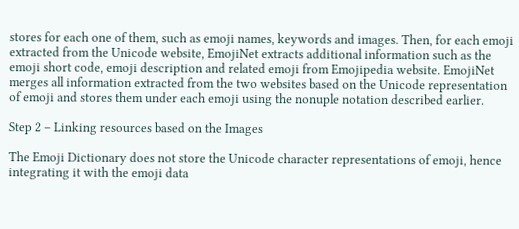stores for each one of them, such as emoji names, keywords and images. Then, for each emoji extracted from the Unicode website, EmojiNet extracts additional information such as the emoji short code, emoji description and related emoji from Emojipedia website. EmojiNet merges all information extracted from the two websites based on the Unicode representation of emoji and stores them under each emoji using the nonuple notation described earlier.

Step 2 – Linking resources based on the Images

The Emoji Dictionary does not store the Unicode character representations of emoji, hence integrating it with the emoji data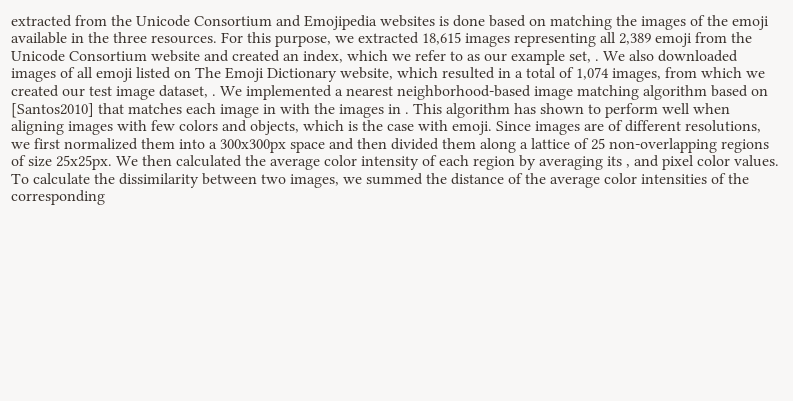extracted from the Unicode Consortium and Emojipedia websites is done based on matching the images of the emoji available in the three resources. For this purpose, we extracted 18,615 images representing all 2,389 emoji from the Unicode Consortium website and created an index, which we refer to as our example set, . We also downloaded images of all emoji listed on The Emoji Dictionary website, which resulted in a total of 1,074 images, from which we created our test image dataset, . We implemented a nearest neighborhood-based image matching algorithm based on [Santos2010] that matches each image in with the images in . This algorithm has shown to perform well when aligning images with few colors and objects, which is the case with emoji. Since images are of different resolutions, we first normalized them into a 300x300px space and then divided them along a lattice of 25 non-overlapping regions of size 25x25px. We then calculated the average color intensity of each region by averaging its , and pixel color values. To calculate the dissimilarity between two images, we summed the distance of the average color intensities of the corresponding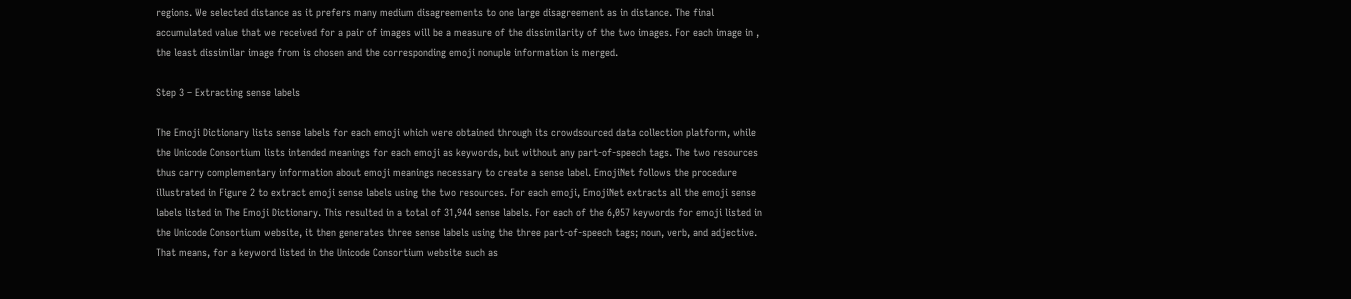regions. We selected distance as it prefers many medium disagreements to one large disagreement as in distance. The final accumulated value that we received for a pair of images will be a measure of the dissimilarity of the two images. For each image in , the least dissimilar image from is chosen and the corresponding emoji nonuple information is merged.

Step 3 – Extracting sense labels

The Emoji Dictionary lists sense labels for each emoji which were obtained through its crowdsourced data collection platform, while the Unicode Consortium lists intended meanings for each emoji as keywords, but without any part-of-speech tags. The two resources thus carry complementary information about emoji meanings necessary to create a sense label. EmojiNet follows the procedure illustrated in Figure 2 to extract emoji sense labels using the two resources. For each emoji, EmojiNet extracts all the emoji sense labels listed in The Emoji Dictionary. This resulted in a total of 31,944 sense labels. For each of the 6,057 keywords for emoji listed in the Unicode Consortium website, it then generates three sense labels using the three part-of-speech tags; noun, verb, and adjective. That means, for a keyword listed in the Unicode Consortium website such as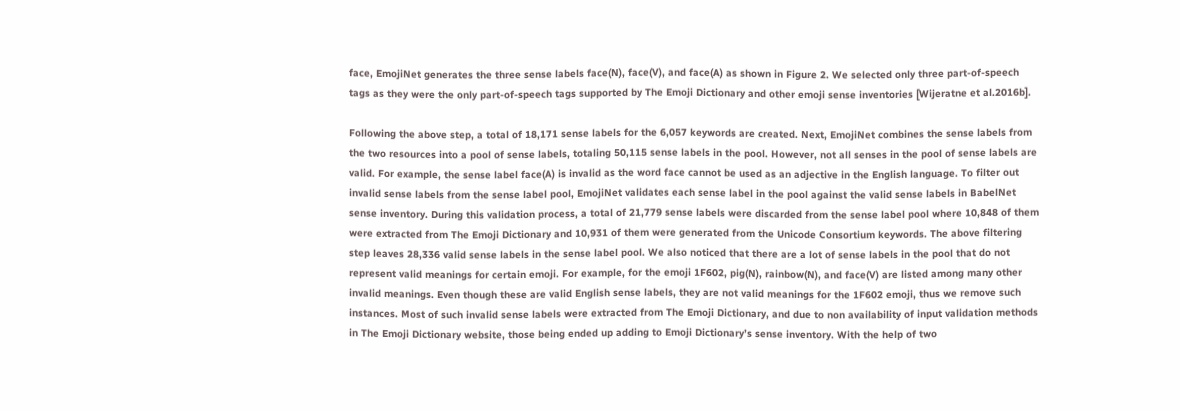face, EmojiNet generates the three sense labels face(N), face(V), and face(A) as shown in Figure 2. We selected only three part-of-speech tags as they were the only part-of-speech tags supported by The Emoji Dictionary and other emoji sense inventories [Wijeratne et al.2016b].

Following the above step, a total of 18,171 sense labels for the 6,057 keywords are created. Next, EmojiNet combines the sense labels from the two resources into a pool of sense labels, totaling 50,115 sense labels in the pool. However, not all senses in the pool of sense labels are valid. For example, the sense label face(A) is invalid as the word face cannot be used as an adjective in the English language. To filter out invalid sense labels from the sense label pool, EmojiNet validates each sense label in the pool against the valid sense labels in BabelNet sense inventory. During this validation process, a total of 21,779 sense labels were discarded from the sense label pool where 10,848 of them were extracted from The Emoji Dictionary and 10,931 of them were generated from the Unicode Consortium keywords. The above filtering step leaves 28,336 valid sense labels in the sense label pool. We also noticed that there are a lot of sense labels in the pool that do not represent valid meanings for certain emoji. For example, for the emoji 1F602, pig(N), rainbow(N), and face(V) are listed among many other invalid meanings. Even though these are valid English sense labels, they are not valid meanings for the 1F602 emoji, thus we remove such instances. Most of such invalid sense labels were extracted from The Emoji Dictionary, and due to non availability of input validation methods in The Emoji Dictionary website, those being ended up adding to Emoji Dictionary’s sense inventory. With the help of two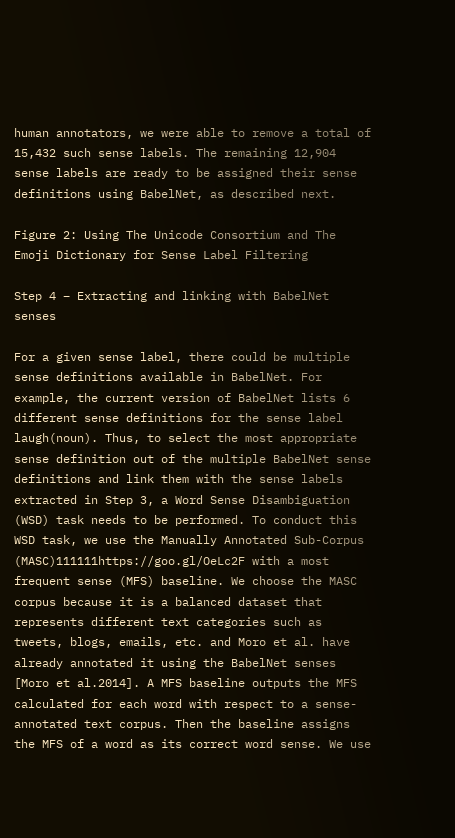human annotators, we were able to remove a total of 15,432 such sense labels. The remaining 12,904 sense labels are ready to be assigned their sense definitions using BabelNet, as described next.

Figure 2: Using The Unicode Consortium and The Emoji Dictionary for Sense Label Filtering

Step 4 – Extracting and linking with BabelNet senses

For a given sense label, there could be multiple sense definitions available in BabelNet. For example, the current version of BabelNet lists 6 different sense definitions for the sense label laugh(noun). Thus, to select the most appropriate sense definition out of the multiple BabelNet sense definitions and link them with the sense labels extracted in Step 3, a Word Sense Disambiguation (WSD) task needs to be performed. To conduct this WSD task, we use the Manually Annotated Sub-Corpus (MASC)111111https://goo.gl/OeLc2F with a most frequent sense (MFS) baseline. We choose the MASC corpus because it is a balanced dataset that represents different text categories such as tweets, blogs, emails, etc. and Moro et al. have already annotated it using the BabelNet senses [Moro et al.2014]. A MFS baseline outputs the MFS calculated for each word with respect to a sense-annotated text corpus. Then the baseline assigns the MFS of a word as its correct word sense. We use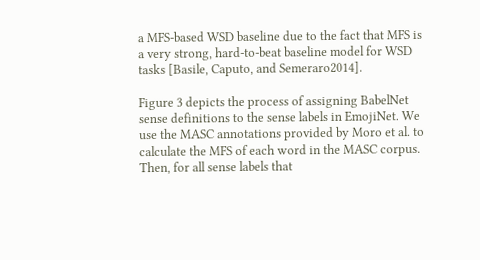a MFS-based WSD baseline due to the fact that MFS is a very strong, hard-to-beat baseline model for WSD tasks [Basile, Caputo, and Semeraro2014].

Figure 3 depicts the process of assigning BabelNet sense definitions to the sense labels in EmojiNet. We use the MASC annotations provided by Moro et al. to calculate the MFS of each word in the MASC corpus. Then, for all sense labels that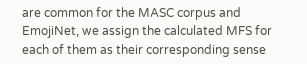are common for the MASC corpus and EmojiNet, we assign the calculated MFS for each of them as their corresponding sense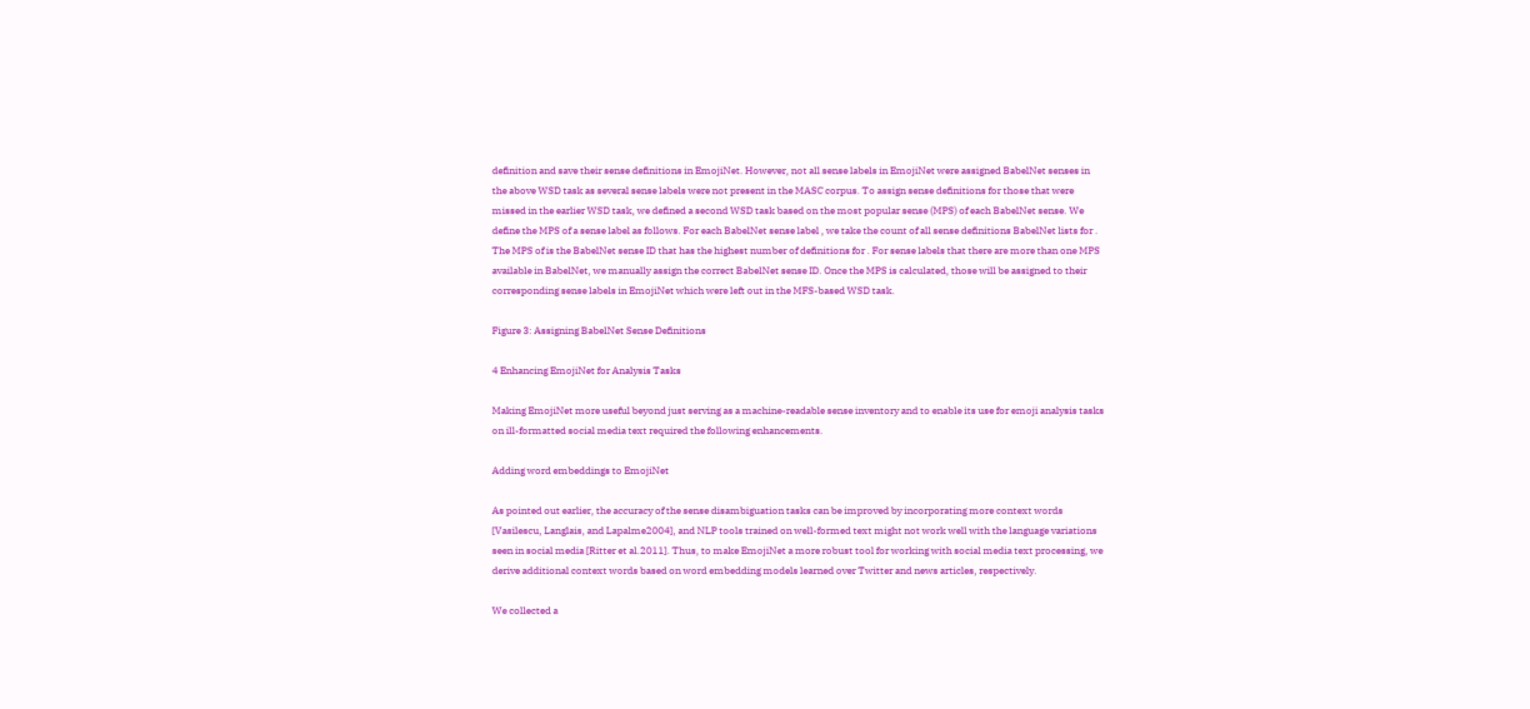definition and save their sense definitions in EmojiNet. However, not all sense labels in EmojiNet were assigned BabelNet senses in the above WSD task as several sense labels were not present in the MASC corpus. To assign sense definitions for those that were missed in the earlier WSD task, we defined a second WSD task based on the most popular sense (MPS) of each BabelNet sense. We define the MPS of a sense label as follows. For each BabelNet sense label , we take the count of all sense definitions BabelNet lists for . The MPS of is the BabelNet sense ID that has the highest number of definitions for . For sense labels that there are more than one MPS available in BabelNet, we manually assign the correct BabelNet sense ID. Once the MPS is calculated, those will be assigned to their corresponding sense labels in EmojiNet which were left out in the MFS-based WSD task.

Figure 3: Assigning BabelNet Sense Definitions

4 Enhancing EmojiNet for Analysis Tasks

Making EmojiNet more useful beyond just serving as a machine-readable sense inventory and to enable its use for emoji analysis tasks on ill-formatted social media text required the following enhancements.

Adding word embeddings to EmojiNet

As pointed out earlier, the accuracy of the sense disambiguation tasks can be improved by incorporating more context words [Vasilescu, Langlais, and Lapalme2004], and NLP tools trained on well-formed text might not work well with the language variations seen in social media [Ritter et al.2011]. Thus, to make EmojiNet a more robust tool for working with social media text processing, we derive additional context words based on word embedding models learned over Twitter and news articles, respectively.

We collected a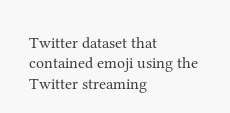Twitter dataset that contained emoji using the Twitter streaming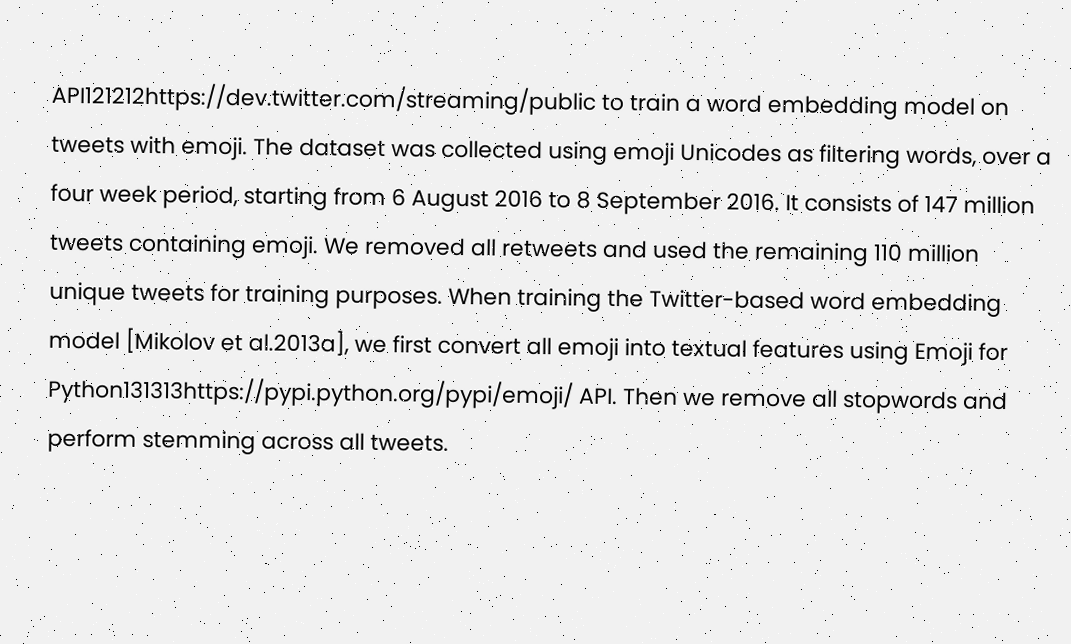API121212https://dev.twitter.com/streaming/public to train a word embedding model on tweets with emoji. The dataset was collected using emoji Unicodes as filtering words, over a four week period, starting from 6 August 2016 to 8 September 2016. It consists of 147 million tweets containing emoji. We removed all retweets and used the remaining 110 million unique tweets for training purposes. When training the Twitter-based word embedding model [Mikolov et al.2013a], we first convert all emoji into textual features using Emoji for Python131313https://pypi.python.org/pypi/emoji/ API. Then we remove all stopwords and perform stemming across all tweets.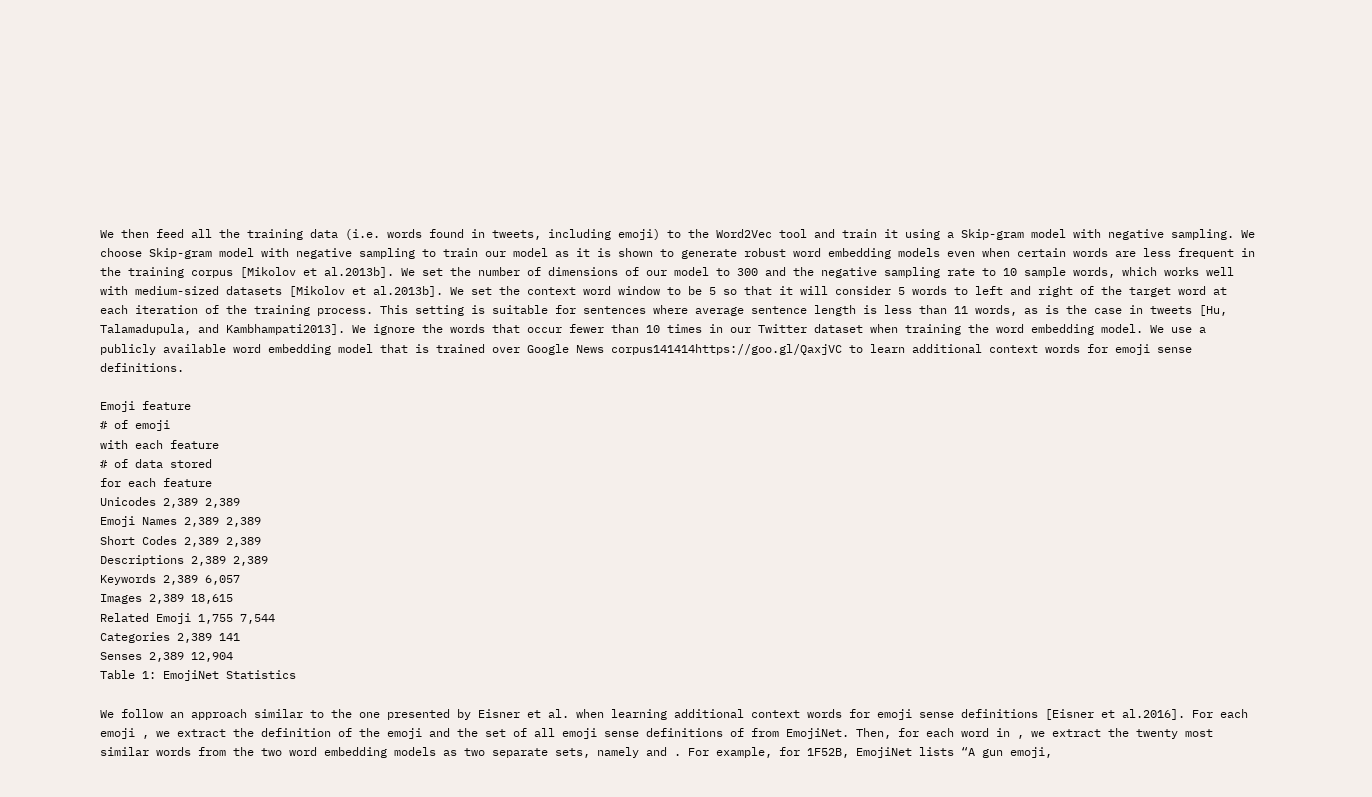We then feed all the training data (i.e. words found in tweets, including emoji) to the Word2Vec tool and train it using a Skip-gram model with negative sampling. We choose Skip-gram model with negative sampling to train our model as it is shown to generate robust word embedding models even when certain words are less frequent in the training corpus [Mikolov et al.2013b]. We set the number of dimensions of our model to 300 and the negative sampling rate to 10 sample words, which works well with medium-sized datasets [Mikolov et al.2013b]. We set the context word window to be 5 so that it will consider 5 words to left and right of the target word at each iteration of the training process. This setting is suitable for sentences where average sentence length is less than 11 words, as is the case in tweets [Hu, Talamadupula, and Kambhampati2013]. We ignore the words that occur fewer than 10 times in our Twitter dataset when training the word embedding model. We use a publicly available word embedding model that is trained over Google News corpus141414https://goo.gl/QaxjVC to learn additional context words for emoji sense definitions.

Emoji feature
# of emoji
with each feature
# of data stored
for each feature
Unicodes 2,389 2,389
Emoji Names 2,389 2,389
Short Codes 2,389 2,389
Descriptions 2,389 2,389
Keywords 2,389 6,057
Images 2,389 18,615
Related Emoji 1,755 7,544
Categories 2,389 141
Senses 2,389 12,904
Table 1: EmojiNet Statistics

We follow an approach similar to the one presented by Eisner et al. when learning additional context words for emoji sense definitions [Eisner et al.2016]. For each emoji , we extract the definition of the emoji and the set of all emoji sense definitions of from EmojiNet. Then, for each word in , we extract the twenty most similar words from the two word embedding models as two separate sets, namely and . For example, for 1F52B, EmojiNet lists “A gun emoji,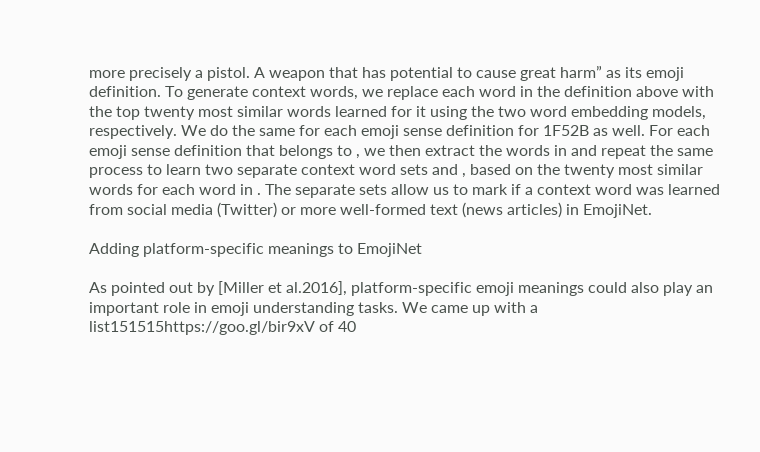more precisely a pistol. A weapon that has potential to cause great harm” as its emoji definition. To generate context words, we replace each word in the definition above with the top twenty most similar words learned for it using the two word embedding models, respectively. We do the same for each emoji sense definition for 1F52B as well. For each emoji sense definition that belongs to , we then extract the words in and repeat the same process to learn two separate context word sets and , based on the twenty most similar words for each word in . The separate sets allow us to mark if a context word was learned from social media (Twitter) or more well-formed text (news articles) in EmojiNet.

Adding platform-specific meanings to EmojiNet

As pointed out by [Miller et al.2016], platform-specific emoji meanings could also play an important role in emoji understanding tasks. We came up with a list151515https://goo.gl/bir9xV of 40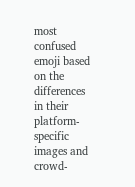most confused emoji based on the differences in their platform-specific images and crowd-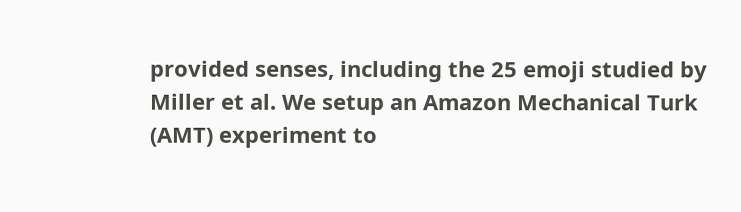provided senses, including the 25 emoji studied by Miller et al. We setup an Amazon Mechanical Turk (AMT) experiment to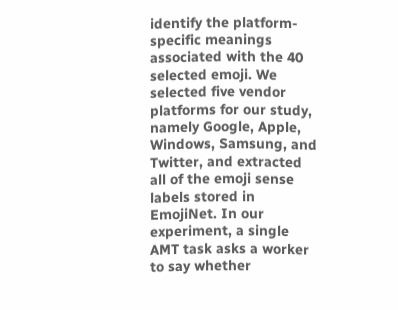identify the platform-specific meanings associated with the 40 selected emoji. We selected five vendor platforms for our study, namely Google, Apple, Windows, Samsung, and Twitter, and extracted all of the emoji sense labels stored in EmojiNet. In our experiment, a single AMT task asks a worker to say whether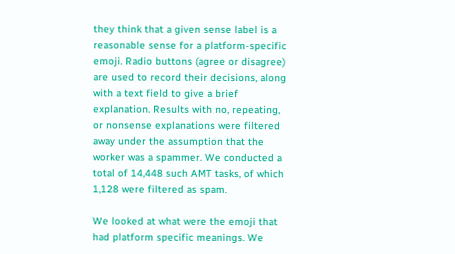they think that a given sense label is a reasonable sense for a platform-specific emoji. Radio buttons (agree or disagree) are used to record their decisions, along with a text field to give a brief explanation. Results with no, repeating, or nonsense explanations were filtered away under the assumption that the worker was a spammer. We conducted a total of 14,448 such AMT tasks, of which 1,128 were filtered as spam.

We looked at what were the emoji that had platform specific meanings. We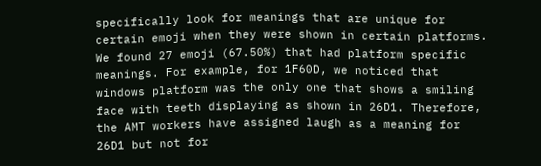specifically look for meanings that are unique for certain emoji when they were shown in certain platforms. We found 27 emoji (67.50%) that had platform specific meanings. For example, for 1F60D, we noticed that windows platform was the only one that shows a smiling face with teeth displaying as shown in 26D1. Therefore, the AMT workers have assigned laugh as a meaning for 26D1 but not for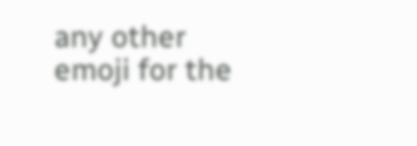any other emoji for the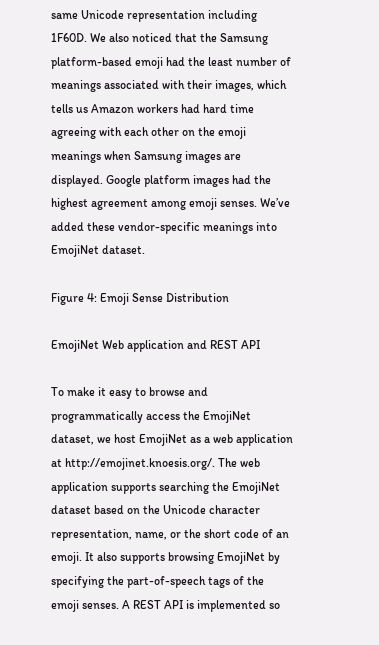same Unicode representation including 1F60D. We also noticed that the Samsung platform-based emoji had the least number of meanings associated with their images, which tells us Amazon workers had hard time agreeing with each other on the emoji meanings when Samsung images are displayed. Google platform images had the highest agreement among emoji senses. We’ve added these vendor-specific meanings into EmojiNet dataset.

Figure 4: Emoji Sense Distribution

EmojiNet Web application and REST API

To make it easy to browse and programmatically access the EmojiNet dataset, we host EmojiNet as a web application at http://emojinet.knoesis.org/. The web application supports searching the EmojiNet dataset based on the Unicode character representation, name, or the short code of an emoji. It also supports browsing EmojiNet by specifying the part-of-speech tags of the emoji senses. A REST API is implemented so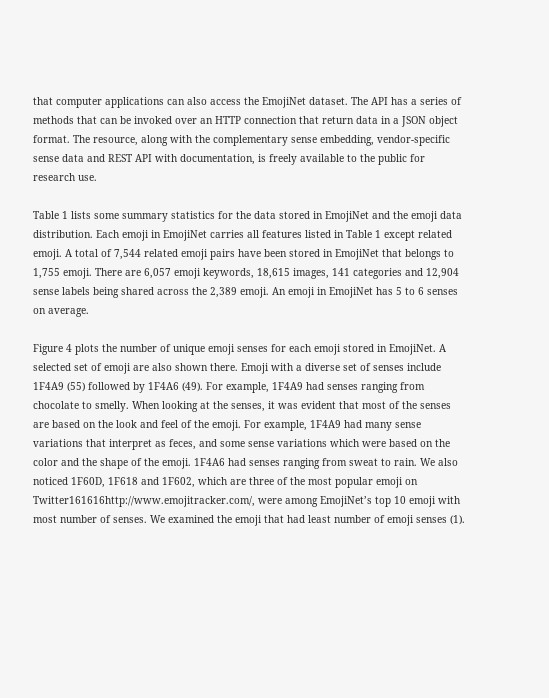that computer applications can also access the EmojiNet dataset. The API has a series of methods that can be invoked over an HTTP connection that return data in a JSON object format. The resource, along with the complementary sense embedding, vendor-specific sense data and REST API with documentation, is freely available to the public for research use.

Table 1 lists some summary statistics for the data stored in EmojiNet and the emoji data distribution. Each emoji in EmojiNet carries all features listed in Table 1 except related emoji. A total of 7,544 related emoji pairs have been stored in EmojiNet that belongs to 1,755 emoji. There are 6,057 emoji keywords, 18,615 images, 141 categories and 12,904 sense labels being shared across the 2,389 emoji. An emoji in EmojiNet has 5 to 6 senses on average.

Figure 4 plots the number of unique emoji senses for each emoji stored in EmojiNet. A selected set of emoji are also shown there. Emoji with a diverse set of senses include 1F4A9 (55) followed by 1F4A6 (49). For example, 1F4A9 had senses ranging from chocolate to smelly. When looking at the senses, it was evident that most of the senses are based on the look and feel of the emoji. For example, 1F4A9 had many sense variations that interpret as feces, and some sense variations which were based on the color and the shape of the emoji. 1F4A6 had senses ranging from sweat to rain. We also noticed 1F60D, 1F618 and 1F602, which are three of the most popular emoji on Twitter161616http://www.emojitracker.com/, were among EmojiNet’s top 10 emoji with most number of senses. We examined the emoji that had least number of emoji senses (1).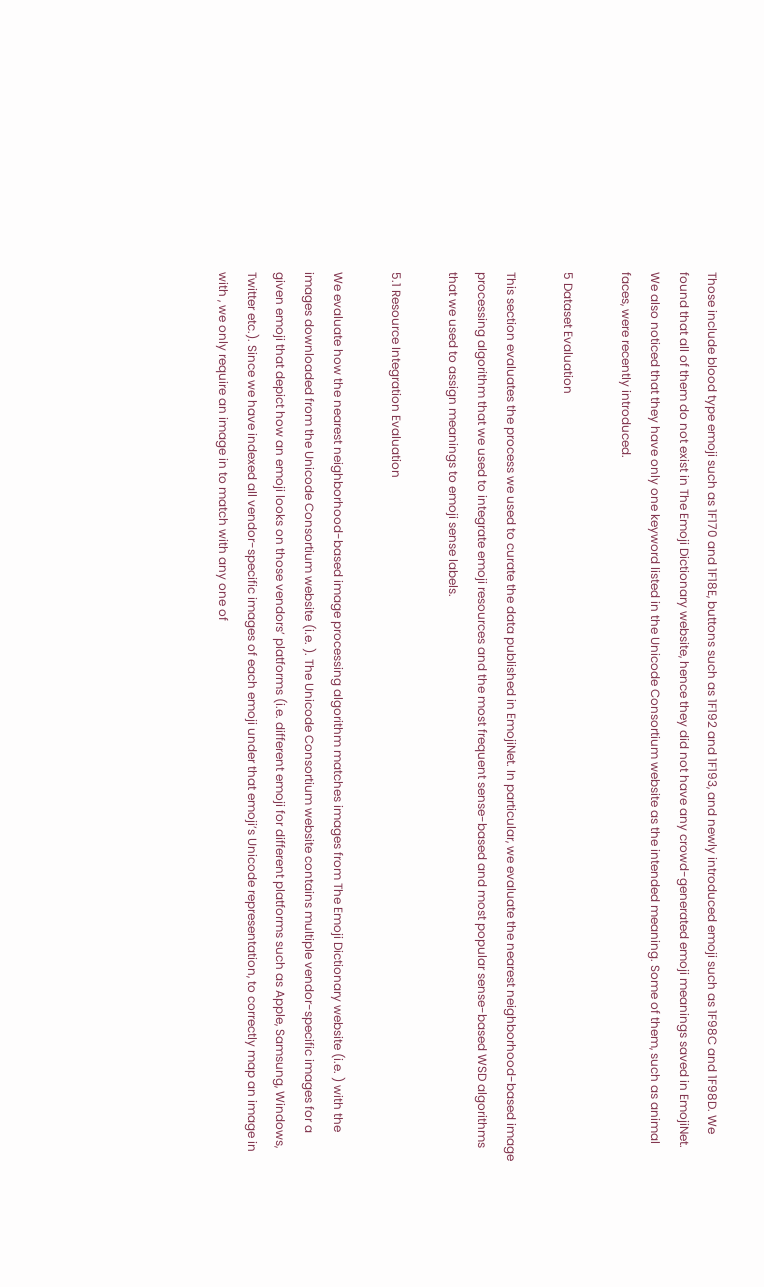Those include blood type emoji such as 1F170 and 1F18E, buttons such as 1F192 and 1F193, and newly introduced emoji such as 1F98C and 1F98D. We found that all of them do not exist in The Emoji Dictionary website, hence they did not have any crowd-generated emoji meanings saved in EmojiNet. We also noticed that they have only one keyword listed in the Unicode Consortium website as the intended meaning. Some of them, such as animal faces, were recently introduced.

5 Dataset Evaluation

This section evaluates the process we used to curate the data published in EmojiNet. In particular, we evaluate the nearest neighborhood-based image processing algorithm that we used to integrate emoji resources and the most frequent sense-based and most popular sense-based WSD algorithms that we used to assign meanings to emoji sense labels.

5.1 Resource Integration Evaluation

We evaluate how the nearest neighborhood-based image processing algorithm matches images from The Emoji Dictionary website (i.e. ) with the images downloaded from the Unicode Consortium website (i.e. ). The Unicode Consortium website contains multiple vendor-specific images for a given emoji that depict how an emoji looks on those vendors’ platforms (i.e. different emoji for different platforms such as Apple, Samsung, Windows, Twitter etc.). Since we have indexed all vendor-specific images of each emoji under that emoji’s Unicode representation, to correctly map an image in with , we only require an image in to match with any one of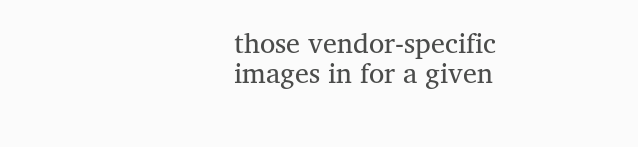those vendor-specific images in for a given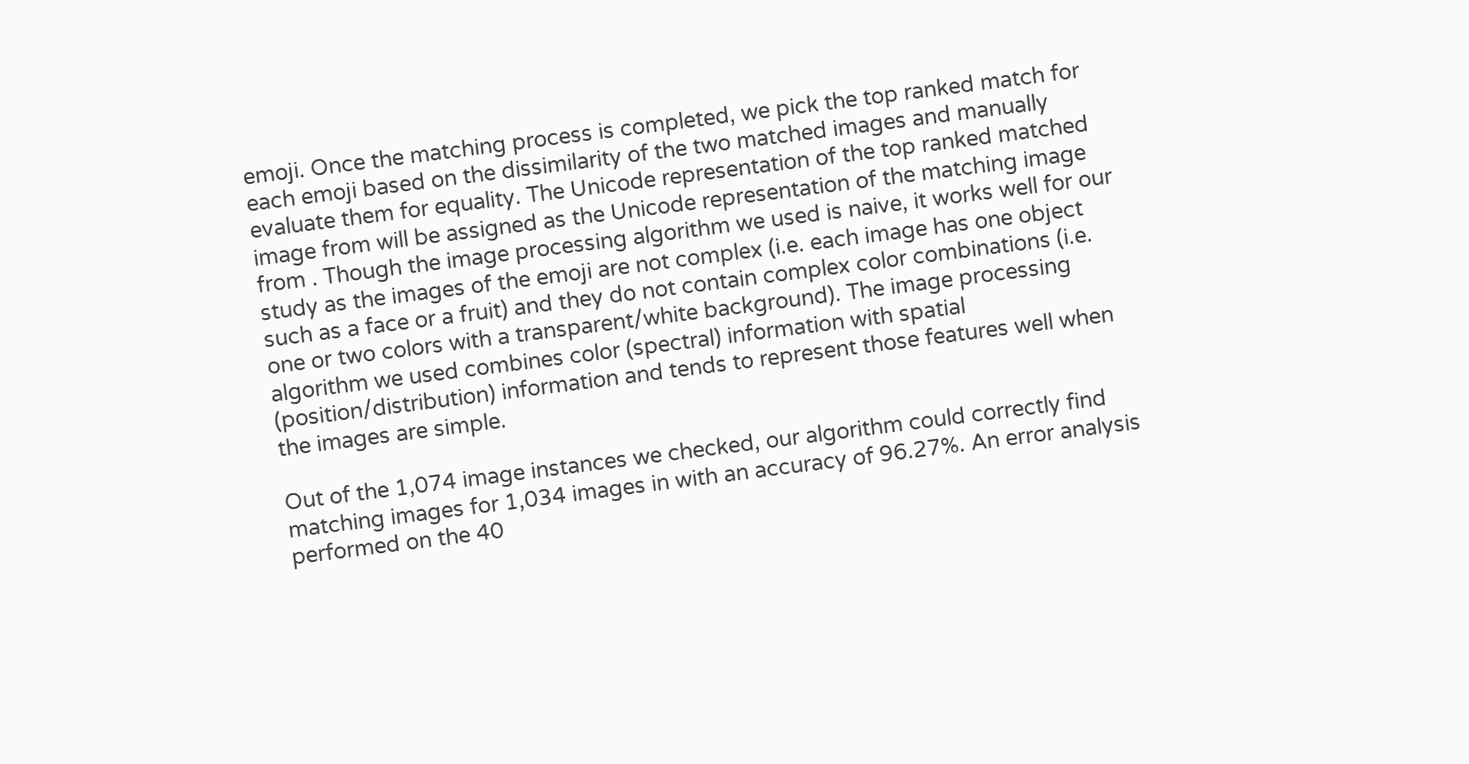emoji. Once the matching process is completed, we pick the top ranked match for each emoji based on the dissimilarity of the two matched images and manually evaluate them for equality. The Unicode representation of the top ranked matched image from will be assigned as the Unicode representation of the matching image from . Though the image processing algorithm we used is naive, it works well for our study as the images of the emoji are not complex (i.e. each image has one object such as a face or a fruit) and they do not contain complex color combinations (i.e. one or two colors with a transparent/white background). The image processing algorithm we used combines color (spectral) information with spatial (position/distribution) information and tends to represent those features well when the images are simple.

Out of the 1,074 image instances we checked, our algorithm could correctly find matching images for 1,034 images in with an accuracy of 96.27%. An error analysis performed on the 40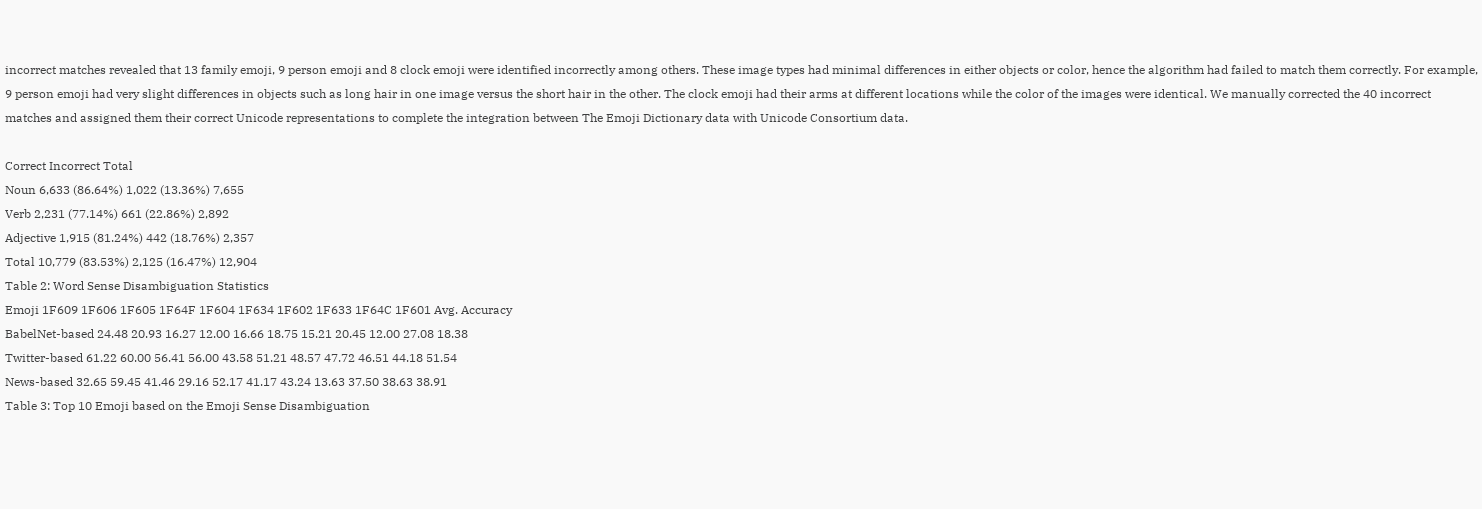incorrect matches revealed that 13 family emoji, 9 person emoji and 8 clock emoji were identified incorrectly among others. These image types had minimal differences in either objects or color, hence the algorithm had failed to match them correctly. For example, 9 person emoji had very slight differences in objects such as long hair in one image versus the short hair in the other. The clock emoji had their arms at different locations while the color of the images were identical. We manually corrected the 40 incorrect matches and assigned them their correct Unicode representations to complete the integration between The Emoji Dictionary data with Unicode Consortium data.

Correct Incorrect Total
Noun 6,633 (86.64%) 1,022 (13.36%) 7,655
Verb 2,231 (77.14%) 661 (22.86%) 2,892
Adjective 1,915 (81.24%) 442 (18.76%) 2,357
Total 10,779 (83.53%) 2,125 (16.47%) 12,904
Table 2: Word Sense Disambiguation Statistics
Emoji 1F609 1F606 1F605 1F64F 1F604 1F634 1F602 1F633 1F64C 1F601 Avg. Accuracy
BabelNet-based 24.48 20.93 16.27 12.00 16.66 18.75 15.21 20.45 12.00 27.08 18.38
Twitter-based 61.22 60.00 56.41 56.00 43.58 51.21 48.57 47.72 46.51 44.18 51.54
News-based 32.65 59.45 41.46 29.16 52.17 41.17 43.24 13.63 37.50 38.63 38.91
Table 3: Top 10 Emoji based on the Emoji Sense Disambiguation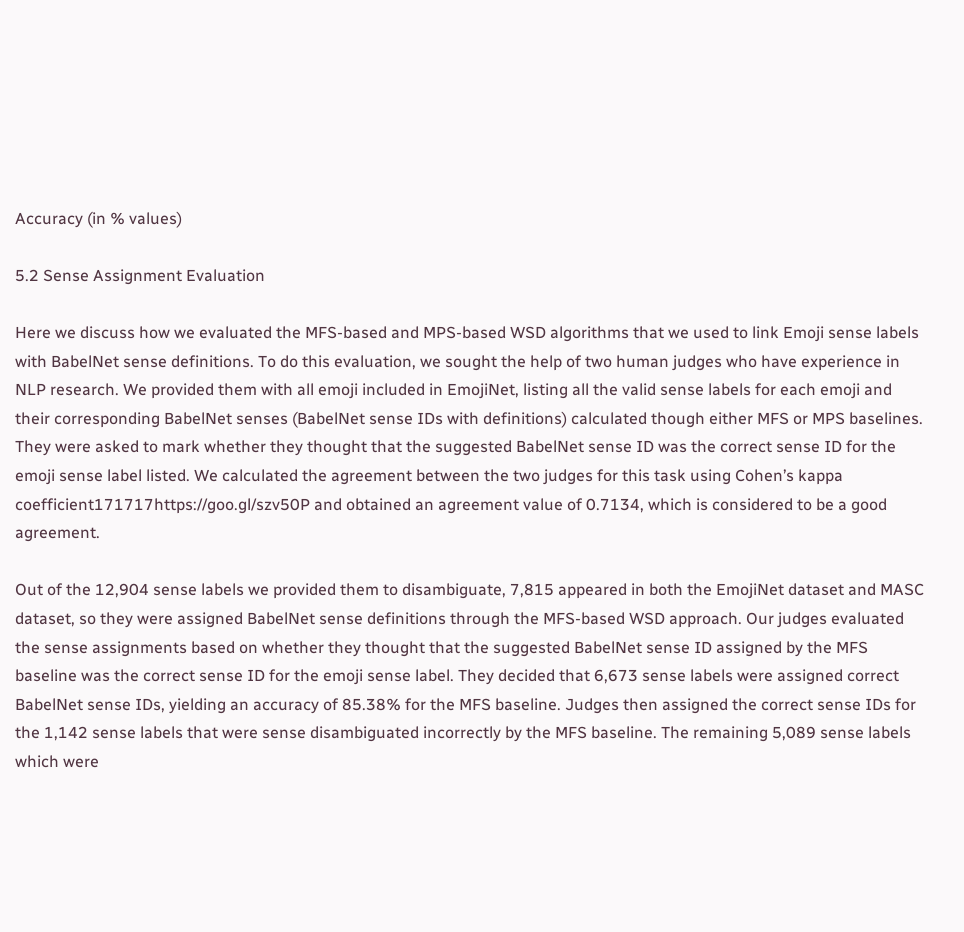Accuracy (in % values)

5.2 Sense Assignment Evaluation

Here we discuss how we evaluated the MFS-based and MPS-based WSD algorithms that we used to link Emoji sense labels with BabelNet sense definitions. To do this evaluation, we sought the help of two human judges who have experience in NLP research. We provided them with all emoji included in EmojiNet, listing all the valid sense labels for each emoji and their corresponding BabelNet senses (BabelNet sense IDs with definitions) calculated though either MFS or MPS baselines. They were asked to mark whether they thought that the suggested BabelNet sense ID was the correct sense ID for the emoji sense label listed. We calculated the agreement between the two judges for this task using Cohen’s kappa coefficient171717https://goo.gl/szv50P and obtained an agreement value of 0.7134, which is considered to be a good agreement.

Out of the 12,904 sense labels we provided them to disambiguate, 7,815 appeared in both the EmojiNet dataset and MASC dataset, so they were assigned BabelNet sense definitions through the MFS-based WSD approach. Our judges evaluated the sense assignments based on whether they thought that the suggested BabelNet sense ID assigned by the MFS baseline was the correct sense ID for the emoji sense label. They decided that 6,673 sense labels were assigned correct BabelNet sense IDs, yielding an accuracy of 85.38% for the MFS baseline. Judges then assigned the correct sense IDs for the 1,142 sense labels that were sense disambiguated incorrectly by the MFS baseline. The remaining 5,089 sense labels which were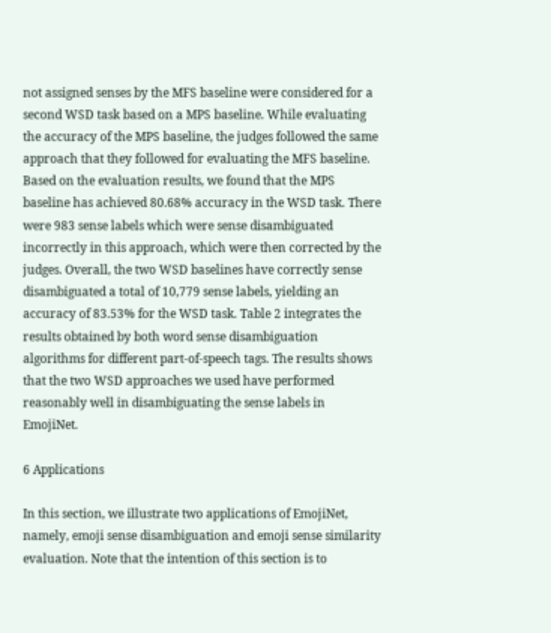not assigned senses by the MFS baseline were considered for a second WSD task based on a MPS baseline. While evaluating the accuracy of the MPS baseline, the judges followed the same approach that they followed for evaluating the MFS baseline. Based on the evaluation results, we found that the MPS baseline has achieved 80.68% accuracy in the WSD task. There were 983 sense labels which were sense disambiguated incorrectly in this approach, which were then corrected by the judges. Overall, the two WSD baselines have correctly sense disambiguated a total of 10,779 sense labels, yielding an accuracy of 83.53% for the WSD task. Table 2 integrates the results obtained by both word sense disambiguation algorithms for different part-of-speech tags. The results shows that the two WSD approaches we used have performed reasonably well in disambiguating the sense labels in EmojiNet.

6 Applications

In this section, we illustrate two applications of EmojiNet, namely, emoji sense disambiguation and emoji sense similarity evaluation. Note that the intention of this section is to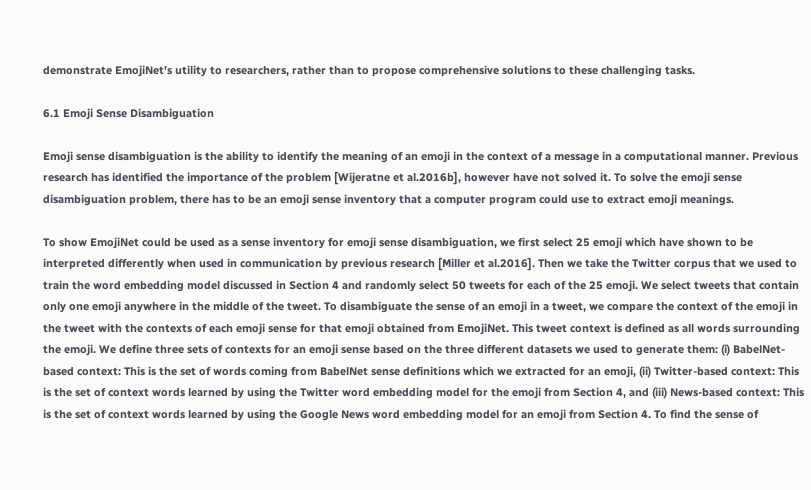demonstrate EmojiNet’s utility to researchers, rather than to propose comprehensive solutions to these challenging tasks.

6.1 Emoji Sense Disambiguation

Emoji sense disambiguation is the ability to identify the meaning of an emoji in the context of a message in a computational manner. Previous research has identified the importance of the problem [Wijeratne et al.2016b], however have not solved it. To solve the emoji sense disambiguation problem, there has to be an emoji sense inventory that a computer program could use to extract emoji meanings.

To show EmojiNet could be used as a sense inventory for emoji sense disambiguation, we first select 25 emoji which have shown to be interpreted differently when used in communication by previous research [Miller et al.2016]. Then we take the Twitter corpus that we used to train the word embedding model discussed in Section 4 and randomly select 50 tweets for each of the 25 emoji. We select tweets that contain only one emoji anywhere in the middle of the tweet. To disambiguate the sense of an emoji in a tweet, we compare the context of the emoji in the tweet with the contexts of each emoji sense for that emoji obtained from EmojiNet. This tweet context is defined as all words surrounding the emoji. We define three sets of contexts for an emoji sense based on the three different datasets we used to generate them: (i) BabelNet-based context: This is the set of words coming from BabelNet sense definitions which we extracted for an emoji, (ii) Twitter-based context: This is the set of context words learned by using the Twitter word embedding model for the emoji from Section 4, and (iii) News-based context: This is the set of context words learned by using the Google News word embedding model for an emoji from Section 4. To find the sense of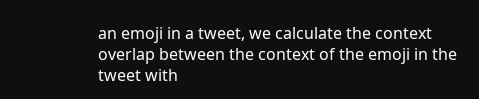an emoji in a tweet, we calculate the context overlap between the context of the emoji in the tweet with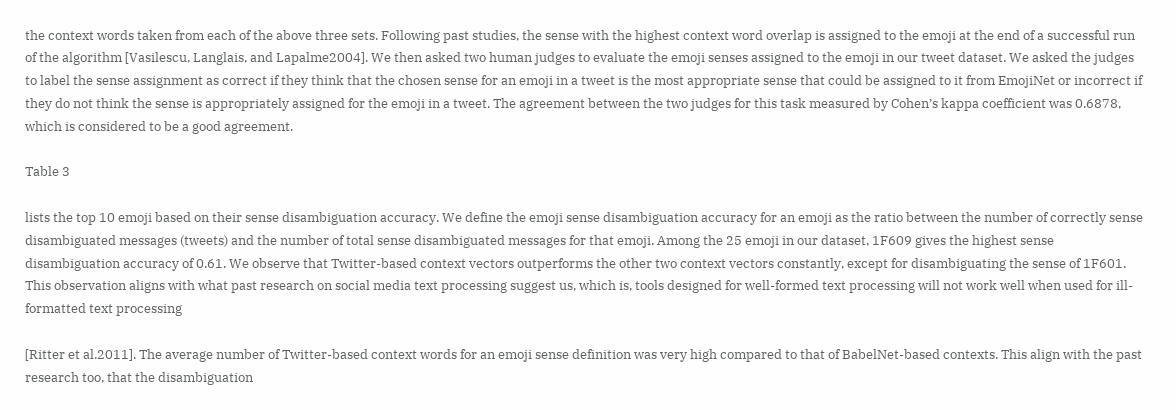the context words taken from each of the above three sets. Following past studies, the sense with the highest context word overlap is assigned to the emoji at the end of a successful run of the algorithm [Vasilescu, Langlais, and Lapalme2004]. We then asked two human judges to evaluate the emoji senses assigned to the emoji in our tweet dataset. We asked the judges to label the sense assignment as correct if they think that the chosen sense for an emoji in a tweet is the most appropriate sense that could be assigned to it from EmojiNet or incorrect if they do not think the sense is appropriately assigned for the emoji in a tweet. The agreement between the two judges for this task measured by Cohen’s kappa coefficient was 0.6878, which is considered to be a good agreement.

Table 3

lists the top 10 emoji based on their sense disambiguation accuracy. We define the emoji sense disambiguation accuracy for an emoji as the ratio between the number of correctly sense disambiguated messages (tweets) and the number of total sense disambiguated messages for that emoji. Among the 25 emoji in our dataset, 1F609 gives the highest sense disambiguation accuracy of 0.61. We observe that Twitter-based context vectors outperforms the other two context vectors constantly, except for disambiguating the sense of 1F601. This observation aligns with what past research on social media text processing suggest us, which is, tools designed for well-formed text processing will not work well when used for ill-formatted text processing

[Ritter et al.2011]. The average number of Twitter-based context words for an emoji sense definition was very high compared to that of BabelNet-based contexts. This align with the past research too, that the disambiguation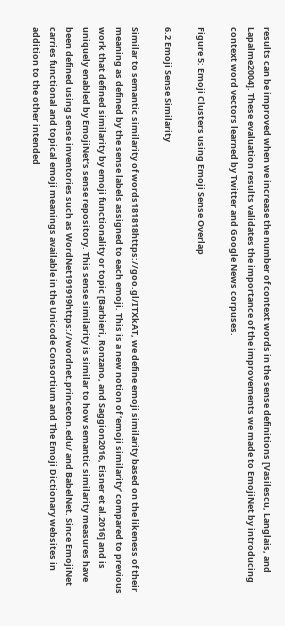results can be improved when we increase the number of context words in the sense definitions [Vasilescu, Langlais, and Lapalme2004]. These evaluation results validates the importance of the improvements we made to EmojiNet by introducing context word vectors learned by Twitter and Google News corpuses.

Figure 5: Emoji Clusters using Emoji Sense Overlap

6.2 Emoji Sense Similarity

Similar to semantic similarity of words181818https://goo.gl/ITXkAT, we define emoji similarity based on the likeness of their meaning as defined by the sense labels assigned to each emoji. This is a new notion of ‘emoji similarity’ compared to previous work that defined similarity by emoji functionality or topic [Barbieri, Ronzano, and Saggion2016, Eisner et al.2016] and is uniquely enabled by EmojiNet’s sense repository. This sense similarity is similar to how semantic similarity measures have been defined using sense inventories such as WordNet191919https://wordnet.princeton.edu/ and BabelNet. Since EmojiNet carries functional and topical emoji meanings available in the Unicode Consortium and The Emoji Dictionary websites in addition to the other intended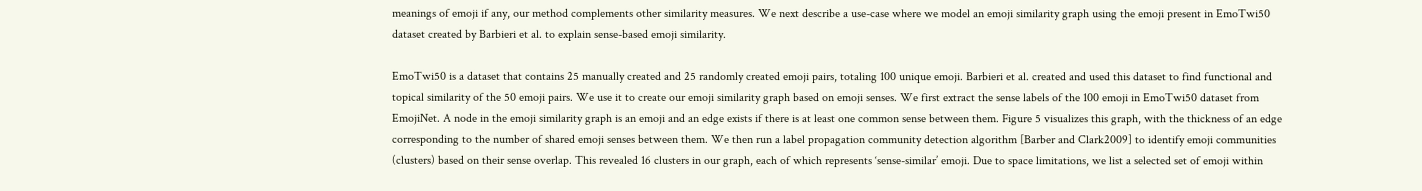meanings of emoji if any, our method complements other similarity measures. We next describe a use-case where we model an emoji similarity graph using the emoji present in EmoTwi50 dataset created by Barbieri et al. to explain sense-based emoji similarity.

EmoTwi50 is a dataset that contains 25 manually created and 25 randomly created emoji pairs, totaling 100 unique emoji. Barbieri et al. created and used this dataset to find functional and topical similarity of the 50 emoji pairs. We use it to create our emoji similarity graph based on emoji senses. We first extract the sense labels of the 100 emoji in EmoTwi50 dataset from EmojiNet. A node in the emoji similarity graph is an emoji and an edge exists if there is at least one common sense between them. Figure 5 visualizes this graph, with the thickness of an edge corresponding to the number of shared emoji senses between them. We then run a label propagation community detection algorithm [Barber and Clark2009] to identify emoji communities (clusters) based on their sense overlap. This revealed 16 clusters in our graph, each of which represents ‘sense-similar’ emoji. Due to space limitations, we list a selected set of emoji within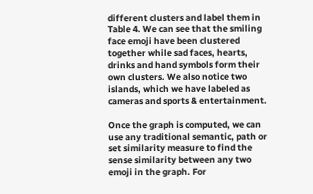different clusters and label them in Table 4. We can see that the smiling face emoji have been clustered together while sad faces, hearts, drinks and hand symbols form their own clusters. We also notice two islands, which we have labeled as cameras and sports & entertainment.

Once the graph is computed, we can use any traditional semantic, path or set similarity measure to find the sense similarity between any two emoji in the graph. For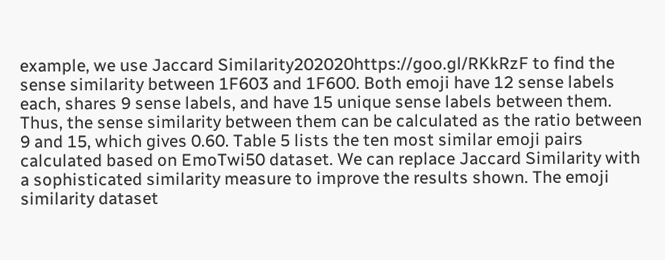example, we use Jaccard Similarity202020https://goo.gl/RKkRzF to find the sense similarity between 1F603 and 1F600. Both emoji have 12 sense labels each, shares 9 sense labels, and have 15 unique sense labels between them. Thus, the sense similarity between them can be calculated as the ratio between 9 and 15, which gives 0.60. Table 5 lists the ten most similar emoji pairs calculated based on EmoTwi50 dataset. We can replace Jaccard Similarity with a sophisticated similarity measure to improve the results shown. The emoji similarity dataset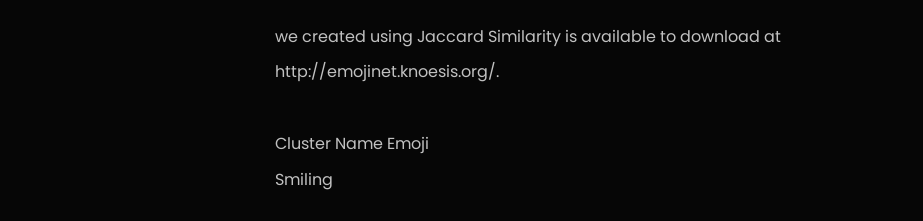we created using Jaccard Similarity is available to download at http://emojinet.knoesis.org/.

Cluster Name Emoji
Smiling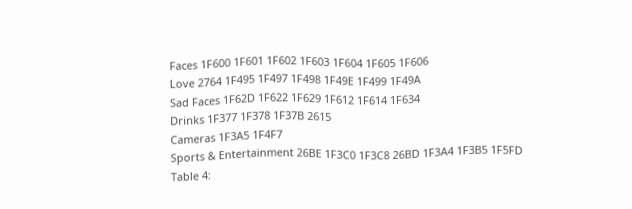Faces 1F600 1F601 1F602 1F603 1F604 1F605 1F606
Love 2764 1F495 1F497 1F498 1F49E 1F499 1F49A
Sad Faces 1F62D 1F622 1F629 1F612 1F614 1F634
Drinks 1F377 1F378 1F37B 2615
Cameras 1F3A5 1F4F7
Sports & Entertainment 26BE 1F3C0 1F3C8 26BD 1F3A4 1F3B5 1F5FD
Table 4: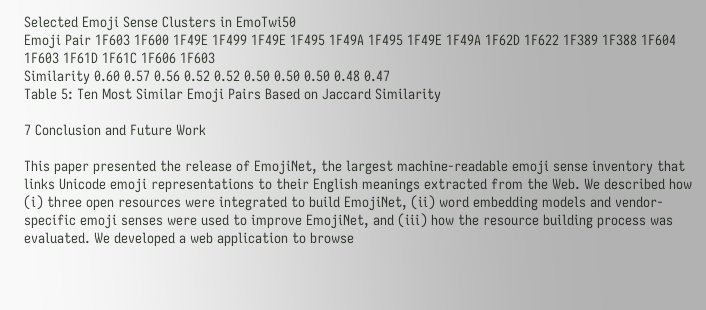Selected Emoji Sense Clusters in EmoTwi50
Emoji Pair 1F603 1F600 1F49E 1F499 1F49E 1F495 1F49A 1F495 1F49E 1F49A 1F62D 1F622 1F389 1F388 1F604 1F603 1F61D 1F61C 1F606 1F603
Similarity 0.60 0.57 0.56 0.52 0.52 0.50 0.50 0.50 0.48 0.47
Table 5: Ten Most Similar Emoji Pairs Based on Jaccard Similarity

7 Conclusion and Future Work

This paper presented the release of EmojiNet, the largest machine-readable emoji sense inventory that links Unicode emoji representations to their English meanings extracted from the Web. We described how (i) three open resources were integrated to build EmojiNet, (ii) word embedding models and vendor-specific emoji senses were used to improve EmojiNet, and (iii) how the resource building process was evaluated. We developed a web application to browse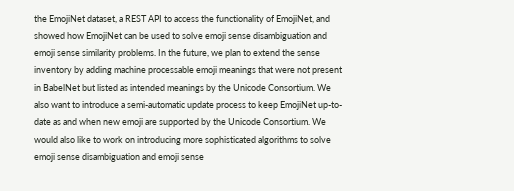the EmojiNet dataset, a REST API to access the functionality of EmojiNet, and showed how EmojiNet can be used to solve emoji sense disambiguation and emoji sense similarity problems. In the future, we plan to extend the sense inventory by adding machine processable emoji meanings that were not present in BabelNet but listed as intended meanings by the Unicode Consortium. We also want to introduce a semi-automatic update process to keep EmojiNet up-to-date as and when new emoji are supported by the Unicode Consortium. We would also like to work on introducing more sophisticated algorithms to solve emoji sense disambiguation and emoji sense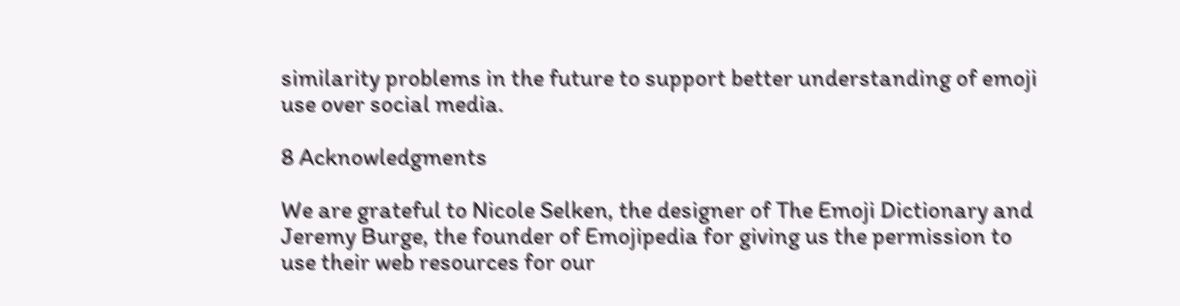similarity problems in the future to support better understanding of emoji use over social media.

8 Acknowledgments

We are grateful to Nicole Selken, the designer of The Emoji Dictionary and Jeremy Burge, the founder of Emojipedia for giving us the permission to use their web resources for our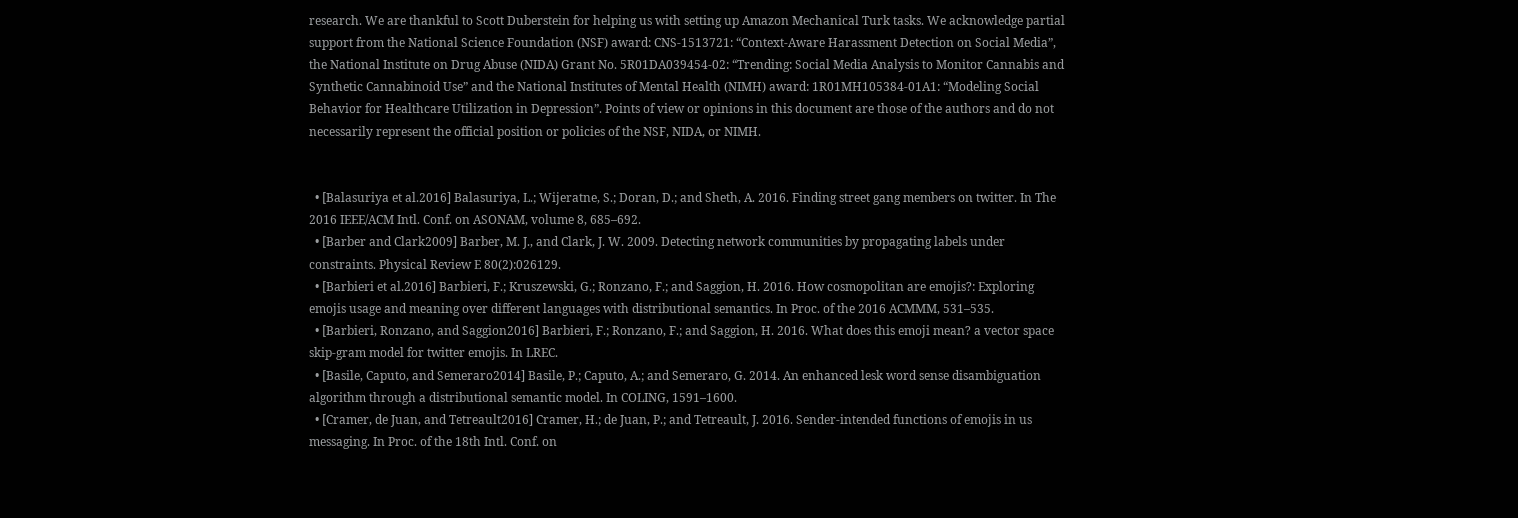research. We are thankful to Scott Duberstein for helping us with setting up Amazon Mechanical Turk tasks. We acknowledge partial support from the National Science Foundation (NSF) award: CNS-1513721: “Context-Aware Harassment Detection on Social Media”, the National Institute on Drug Abuse (NIDA) Grant No. 5R01DA039454-02: “Trending: Social Media Analysis to Monitor Cannabis and Synthetic Cannabinoid Use” and the National Institutes of Mental Health (NIMH) award: 1R01MH105384-01A1: “Modeling Social Behavior for Healthcare Utilization in Depression”. Points of view or opinions in this document are those of the authors and do not necessarily represent the official position or policies of the NSF, NIDA, or NIMH.


  • [Balasuriya et al.2016] Balasuriya, L.; Wijeratne, S.; Doran, D.; and Sheth, A. 2016. Finding street gang members on twitter. In The 2016 IEEE/ACM Intl. Conf. on ASONAM, volume 8, 685–692.
  • [Barber and Clark2009] Barber, M. J., and Clark, J. W. 2009. Detecting network communities by propagating labels under constraints. Physical Review E 80(2):026129.
  • [Barbieri et al.2016] Barbieri, F.; Kruszewski, G.; Ronzano, F.; and Saggion, H. 2016. How cosmopolitan are emojis?: Exploring emojis usage and meaning over different languages with distributional semantics. In Proc. of the 2016 ACMMM, 531–535.
  • [Barbieri, Ronzano, and Saggion2016] Barbieri, F.; Ronzano, F.; and Saggion, H. 2016. What does this emoji mean? a vector space skip-gram model for twitter emojis. In LREC.
  • [Basile, Caputo, and Semeraro2014] Basile, P.; Caputo, A.; and Semeraro, G. 2014. An enhanced lesk word sense disambiguation algorithm through a distributional semantic model. In COLING, 1591–1600.
  • [Cramer, de Juan, and Tetreault2016] Cramer, H.; de Juan, P.; and Tetreault, J. 2016. Sender-intended functions of emojis in us messaging. In Proc. of the 18th Intl. Conf. on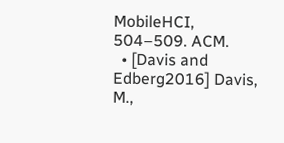MobileHCI, 504–509. ACM.
  • [Davis and Edberg2016] Davis, M.,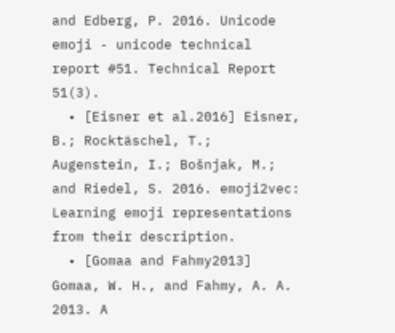and Edberg, P. 2016. Unicode emoji - unicode technical report #51. Technical Report 51(3).
  • [Eisner et al.2016] Eisner, B.; Rocktäschel, T.; Augenstein, I.; Bošnjak, M.; and Riedel, S. 2016. emoji2vec: Learning emoji representations from their description.
  • [Gomaa and Fahmy2013] Gomaa, W. H., and Fahmy, A. A. 2013. A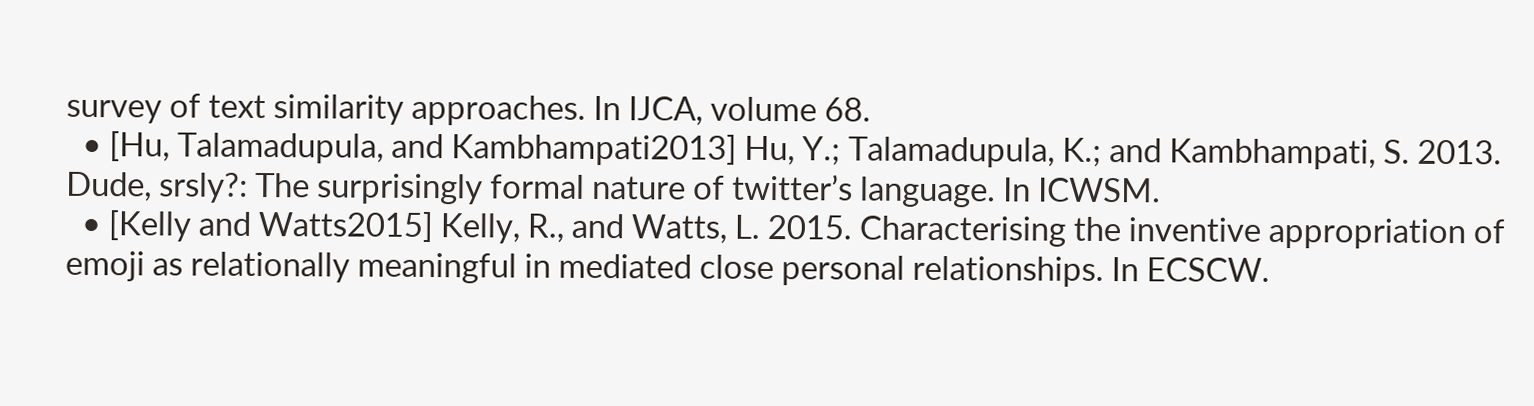survey of text similarity approaches. In IJCA, volume 68.
  • [Hu, Talamadupula, and Kambhampati2013] Hu, Y.; Talamadupula, K.; and Kambhampati, S. 2013. Dude, srsly?: The surprisingly formal nature of twitter’s language. In ICWSM.
  • [Kelly and Watts2015] Kelly, R., and Watts, L. 2015. Characterising the inventive appropriation of emoji as relationally meaningful in mediated close personal relationships. In ECSCW.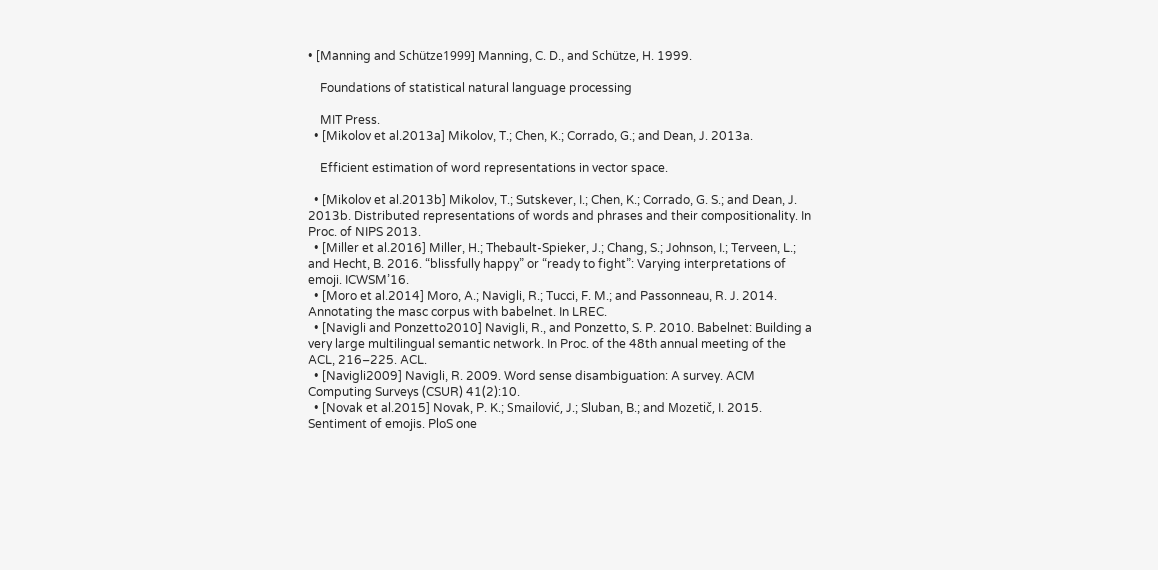• [Manning and Schütze1999] Manning, C. D., and Schütze, H. 1999.

    Foundations of statistical natural language processing

    MIT Press.
  • [Mikolov et al.2013a] Mikolov, T.; Chen, K.; Corrado, G.; and Dean, J. 2013a.

    Efficient estimation of word representations in vector space.

  • [Mikolov et al.2013b] Mikolov, T.; Sutskever, I.; Chen, K.; Corrado, G. S.; and Dean, J. 2013b. Distributed representations of words and phrases and their compositionality. In Proc. of NIPS 2013.
  • [Miller et al.2016] Miller, H.; Thebault-Spieker, J.; Chang, S.; Johnson, I.; Terveen, L.; and Hecht, B. 2016. “blissfully happy” or “ready to fight”: Varying interpretations of emoji. ICWSM’16.
  • [Moro et al.2014] Moro, A.; Navigli, R.; Tucci, F. M.; and Passonneau, R. J. 2014. Annotating the masc corpus with babelnet. In LREC.
  • [Navigli and Ponzetto2010] Navigli, R., and Ponzetto, S. P. 2010. Babelnet: Building a very large multilingual semantic network. In Proc. of the 48th annual meeting of the ACL, 216–225. ACL.
  • [Navigli2009] Navigli, R. 2009. Word sense disambiguation: A survey. ACM Computing Surveys (CSUR) 41(2):10.
  • [Novak et al.2015] Novak, P. K.; Smailović, J.; Sluban, B.; and Mozetič, I. 2015. Sentiment of emojis. PloS one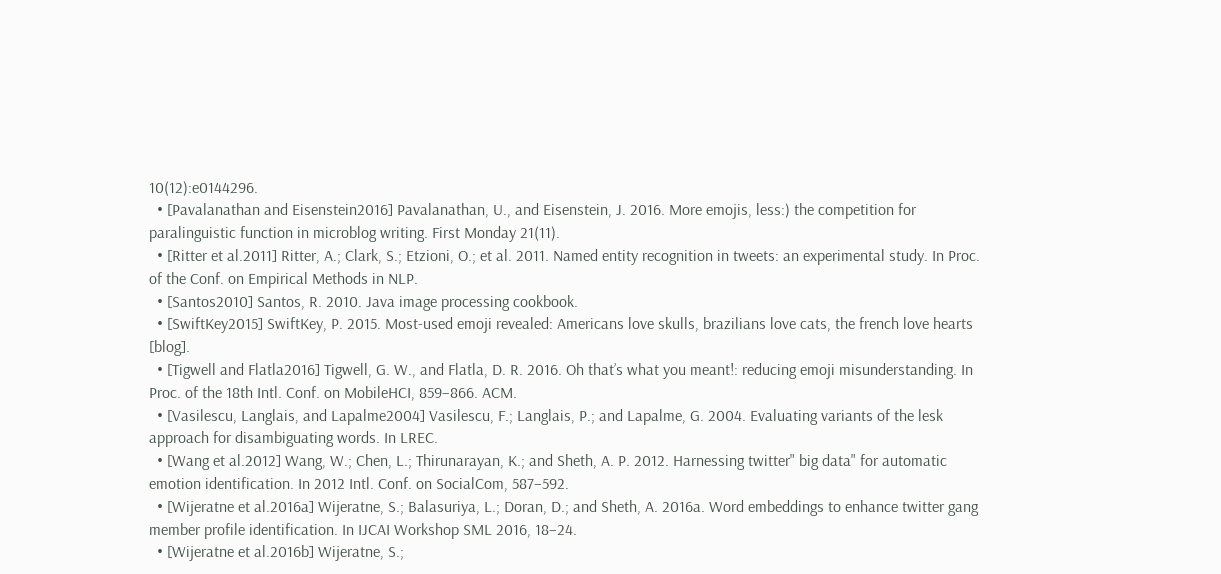10(12):e0144296.
  • [Pavalanathan and Eisenstein2016] Pavalanathan, U., and Eisenstein, J. 2016. More emojis, less:) the competition for paralinguistic function in microblog writing. First Monday 21(11).
  • [Ritter et al.2011] Ritter, A.; Clark, S.; Etzioni, O.; et al. 2011. Named entity recognition in tweets: an experimental study. In Proc. of the Conf. on Empirical Methods in NLP.
  • [Santos2010] Santos, R. 2010. Java image processing cookbook.
  • [SwiftKey2015] SwiftKey, P. 2015. Most-used emoji revealed: Americans love skulls, brazilians love cats, the french love hearts [blog].
  • [Tigwell and Flatla2016] Tigwell, G. W., and Flatla, D. R. 2016. Oh that’s what you meant!: reducing emoji misunderstanding. In Proc. of the 18th Intl. Conf. on MobileHCI, 859–866. ACM.
  • [Vasilescu, Langlais, and Lapalme2004] Vasilescu, F.; Langlais, P.; and Lapalme, G. 2004. Evaluating variants of the lesk approach for disambiguating words. In LREC.
  • [Wang et al.2012] Wang, W.; Chen, L.; Thirunarayan, K.; and Sheth, A. P. 2012. Harnessing twitter" big data" for automatic emotion identification. In 2012 Intl. Conf. on SocialCom, 587–592.
  • [Wijeratne et al.2016a] Wijeratne, S.; Balasuriya, L.; Doran, D.; and Sheth, A. 2016a. Word embeddings to enhance twitter gang member profile identification. In IJCAI Workshop SML 2016, 18–24.
  • [Wijeratne et al.2016b] Wijeratne, S.;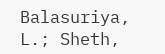Balasuriya, L.; Sheth,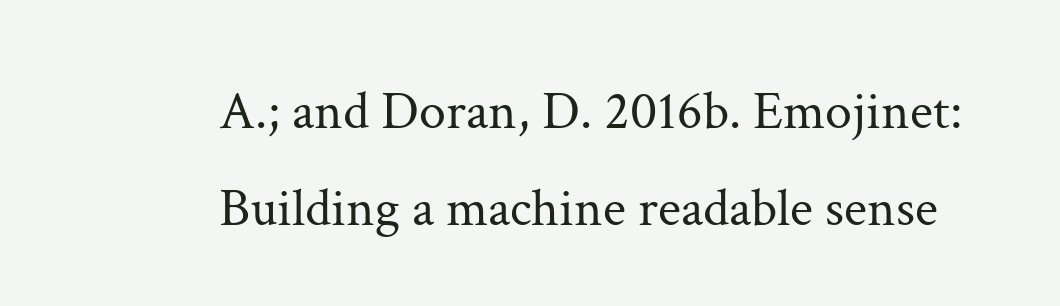A.; and Doran, D. 2016b. Emojinet: Building a machine readable sense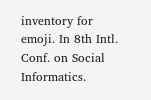inventory for emoji. In 8th Intl. Conf. on Social Informatics.